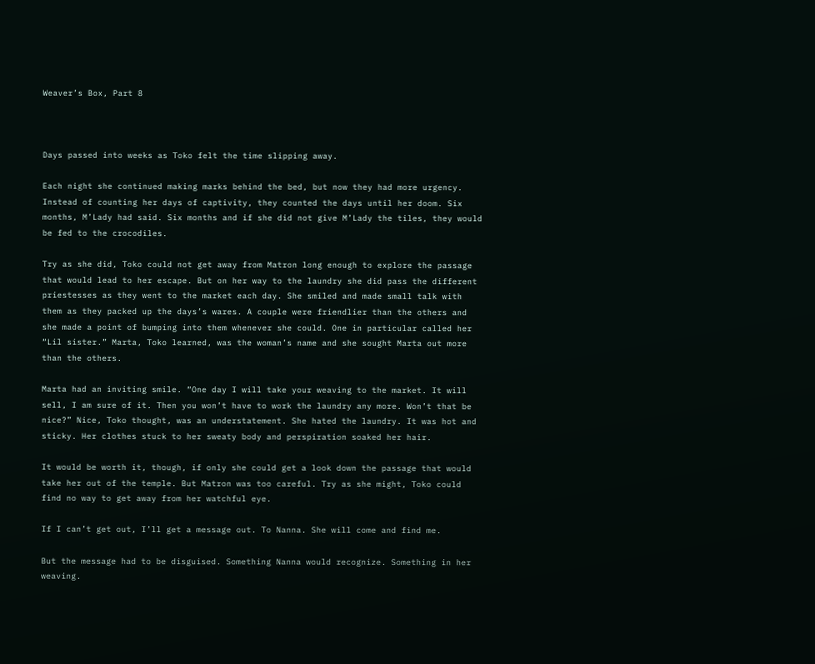Weaver’s Box, Part 8



Days passed into weeks as Toko felt the time slipping away.

Each night she continued making marks behind the bed, but now they had more urgency. Instead of counting her days of captivity, they counted the days until her doom. Six months, M’Lady had said. Six months and if she did not give M’Lady the tiles, they would be fed to the crocodiles.

Try as she did, Toko could not get away from Matron long enough to explore the passage that would lead to her escape. But on her way to the laundry she did pass the different priestesses as they went to the market each day. She smiled and made small talk with them as they packed up the days’s wares. A couple were friendlier than the others and she made a point of bumping into them whenever she could. One in particular called her “Lil sister.” Marta, Toko learned, was the woman’s name and she sought Marta out more than the others.

Marta had an inviting smile. “One day I will take your weaving to the market. It will sell, I am sure of it. Then you won’t have to work the laundry any more. Won’t that be nice?” Nice, Toko thought, was an understatement. She hated the laundry. It was hot and sticky. Her clothes stuck to her sweaty body and perspiration soaked her hair.

It would be worth it, though, if only she could get a look down the passage that would take her out of the temple. But Matron was too careful. Try as she might, Toko could find no way to get away from her watchful eye.

If I can’t get out, I’ll get a message out. To Nanna. She will come and find me.

But the message had to be disguised. Something Nanna would recognize. Something in her weaving.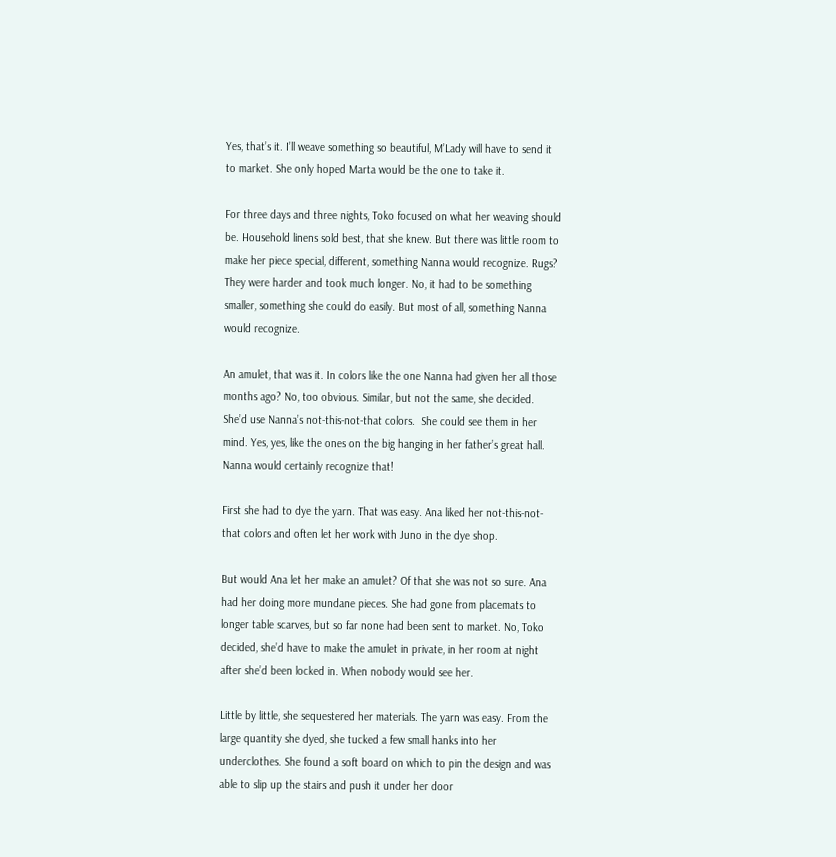Yes, that’s it. I’ll weave something so beautiful, M’Lady will have to send it to market. She only hoped Marta would be the one to take it.

For three days and three nights, Toko focused on what her weaving should be. Household linens sold best, that she knew. But there was little room to make her piece special, different, something Nanna would recognize. Rugs? They were harder and took much longer. No, it had to be something smaller, something she could do easily. But most of all, something Nanna would recognize.

An amulet, that was it. In colors like the one Nanna had given her all those months ago? No, too obvious. Similar, but not the same, she decided. She’d use Nanna’s not-this-not-that colors.  She could see them in her mind. Yes, yes, like the ones on the big hanging in her father’s great hall. Nanna would certainly recognize that!

First she had to dye the yarn. That was easy. Ana liked her not-this-not-that colors and often let her work with Juno in the dye shop.

But would Ana let her make an amulet? Of that she was not so sure. Ana had her doing more mundane pieces. She had gone from placemats to longer table scarves, but so far none had been sent to market. No, Toko decided, she’d have to make the amulet in private, in her room at night after she’d been locked in. When nobody would see her.

Little by little, she sequestered her materials. The yarn was easy. From the large quantity she dyed, she tucked a few small hanks into her underclothes. She found a soft board on which to pin the design and was able to slip up the stairs and push it under her door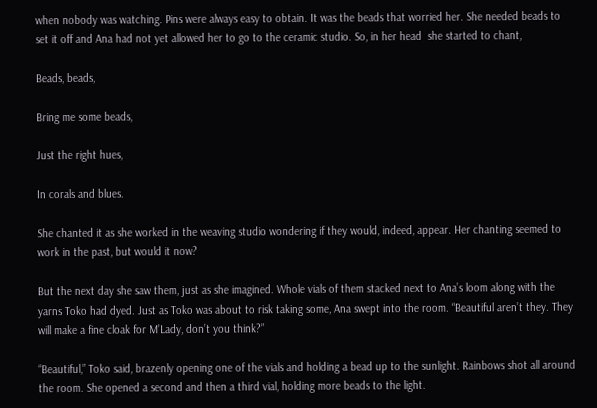when nobody was watching. Pins were always easy to obtain. It was the beads that worried her. She needed beads to set it off and Ana had not yet allowed her to go to the ceramic studio. So, in her head  she started to chant,

Beads, beads,

Bring me some beads,

Just the right hues,

In corals and blues.

She chanted it as she worked in the weaving studio wondering if they would, indeed, appear. Her chanting seemed to work in the past, but would it now?

But the next day she saw them, just as she imagined. Whole vials of them stacked next to Ana’s loom along with the yarns Toko had dyed. Just as Toko was about to risk taking some, Ana swept into the room. “Beautiful aren’t they. They will make a fine cloak for M’Lady, don’t you think?”

“Beautiful,” Toko said, brazenly opening one of the vials and holding a bead up to the sunlight. Rainbows shot all around the room. She opened a second and then a third vial, holding more beads to the light.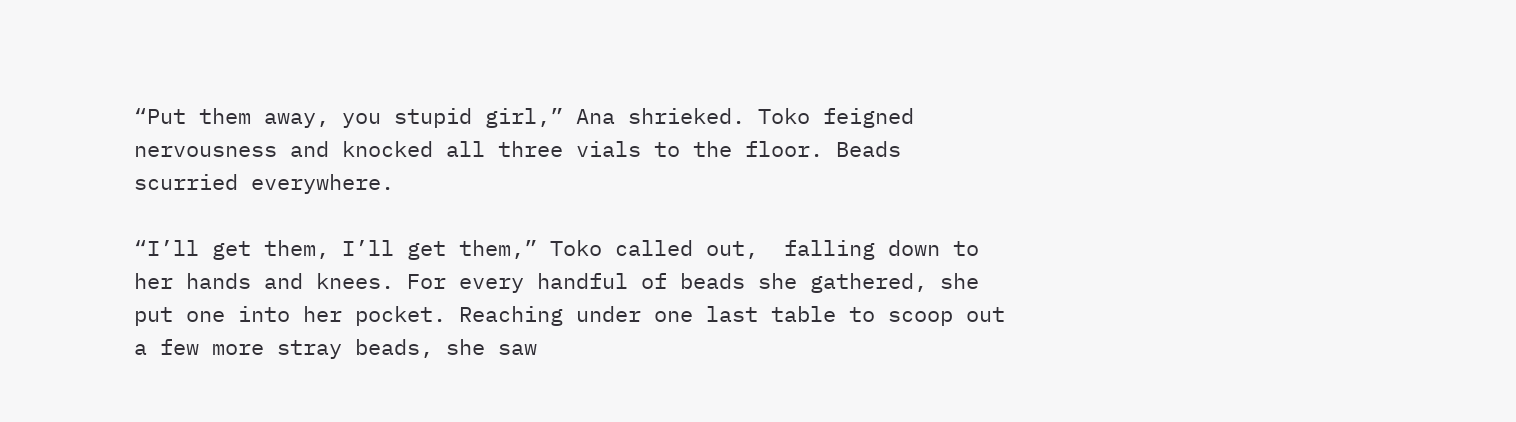“Put them away, you stupid girl,” Ana shrieked. Toko feigned nervousness and knocked all three vials to the floor. Beads scurried everywhere.

“I’ll get them, I’ll get them,” Toko called out,  falling down to her hands and knees. For every handful of beads she gathered, she put one into her pocket. Reaching under one last table to scoop out a few more stray beads, she saw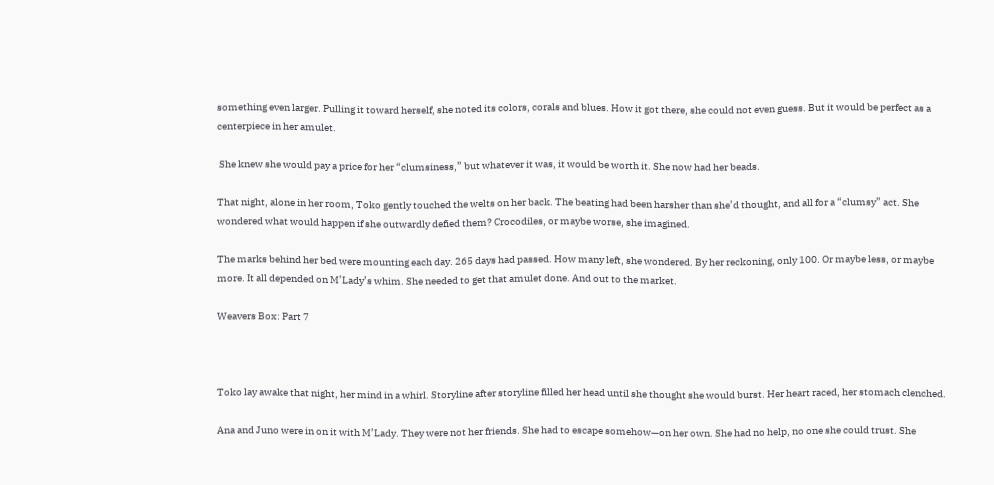something even larger. Pulling it toward herself, she noted its colors, corals and blues. How it got there, she could not even guess. But it would be perfect as a centerpiece in her amulet.

 She knew she would pay a price for her “clumsiness,” but whatever it was, it would be worth it. She now had her beads.

That night, alone in her room, Toko gently touched the welts on her back. The beating had been harsher than she’d thought, and all for a “clumsy” act. She wondered what would happen if she outwardly defied them? Crocodiles, or maybe worse, she imagined.

The marks behind her bed were mounting each day. 265 days had passed. How many left, she wondered. By her reckoning, only 100. Or maybe less, or maybe more. It all depended on M’Lady’s whim. She needed to get that amulet done. And out to the market.

Weavers Box: Part 7



Toko lay awake that night, her mind in a whirl. Storyline after storyline filled her head until she thought she would burst. Her heart raced, her stomach clenched.

Ana and Juno were in on it with M’Lady. They were not her friends. She had to escape somehow—on her own. She had no help, no one she could trust. She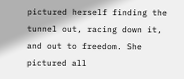pictured herself finding the tunnel out, racing down it, and out to freedom. She pictured all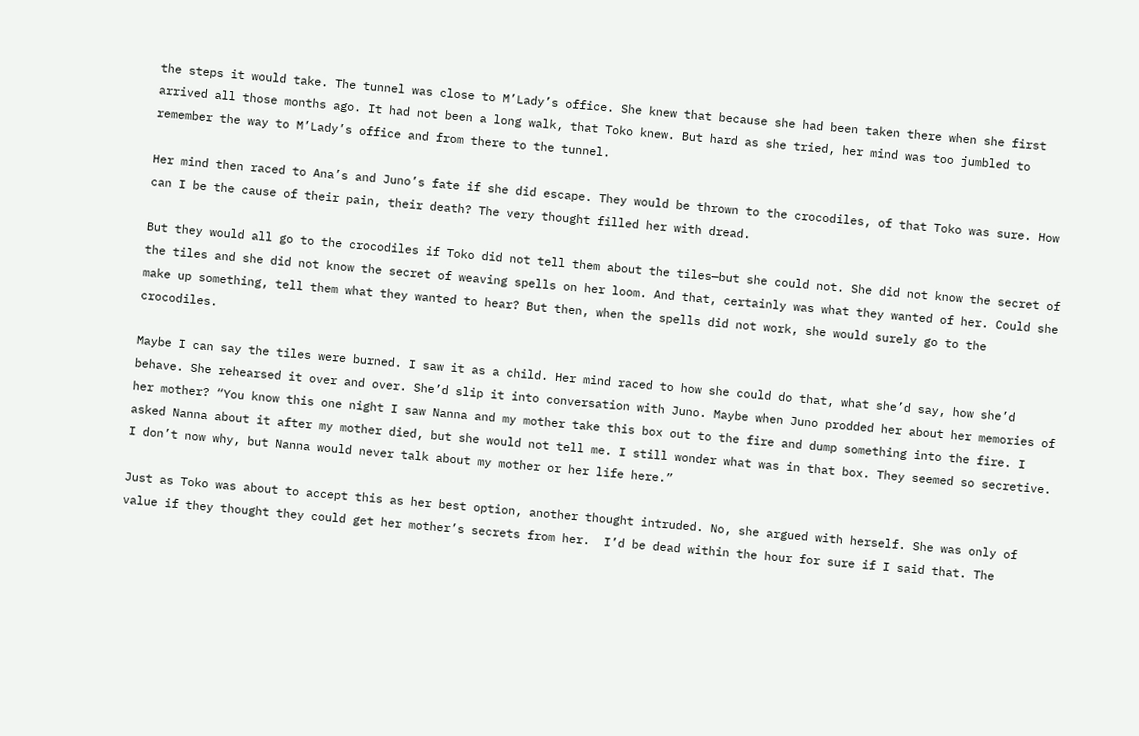the steps it would take. The tunnel was close to M’Lady’s office. She knew that because she had been taken there when she first arrived all those months ago. It had not been a long walk, that Toko knew. But hard as she tried, her mind was too jumbled to remember the way to M’Lady’s office and from there to the tunnel.

Her mind then raced to Ana’s and Juno’s fate if she did escape. They would be thrown to the crocodiles, of that Toko was sure. How can I be the cause of their pain, their death? The very thought filled her with dread.

But they would all go to the crocodiles if Toko did not tell them about the tiles—but she could not. She did not know the secret of the tiles and she did not know the secret of weaving spells on her loom. And that, certainly was what they wanted of her. Could she make up something, tell them what they wanted to hear? But then, when the spells did not work, she would surely go to the crocodiles.

Maybe I can say the tiles were burned. I saw it as a child. Her mind raced to how she could do that, what she’d say, how she’d behave. She rehearsed it over and over. She’d slip it into conversation with Juno. Maybe when Juno prodded her about her memories of her mother? “You know this one night I saw Nanna and my mother take this box out to the fire and dump something into the fire. I asked Nanna about it after my mother died, but she would not tell me. I still wonder what was in that box. They seemed so secretive. I don’t now why, but Nanna would never talk about my mother or her life here.”

Just as Toko was about to accept this as her best option, another thought intruded. No, she argued with herself. She was only of value if they thought they could get her mother’s secrets from her.  I’d be dead within the hour for sure if I said that. The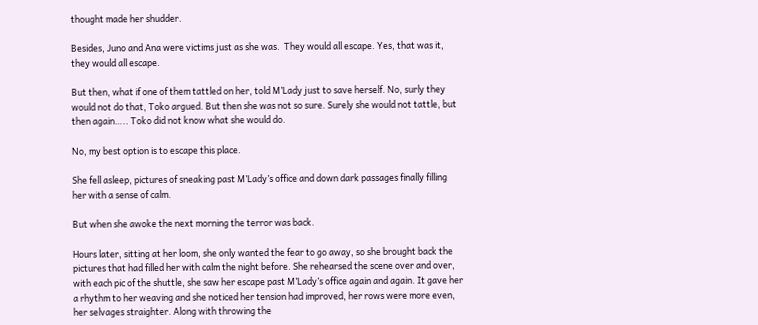thought made her shudder.

Besides, Juno and Ana were victims just as she was.  They would all escape. Yes, that was it, they would all escape.

But then, what if one of them tattled on her, told M’Lady just to save herself. No, surly they would not do that, Toko argued. But then she was not so sure. Surely she would not tattle, but then again….. Toko did not know what she would do.

No, my best option is to escape this place.

She fell asleep, pictures of sneaking past M’Lady’s office and down dark passages finally filling her with a sense of calm.

But when she awoke the next morning the terror was back.

Hours later, sitting at her loom, she only wanted the fear to go away, so she brought back the pictures that had filled her with calm the night before. She rehearsed the scene over and over, with each pic of the shuttle, she saw her escape past M’Lady’s office again and again. It gave her a rhythm to her weaving and she noticed her tension had improved, her rows were more even, her selvages straighter. Along with throwing the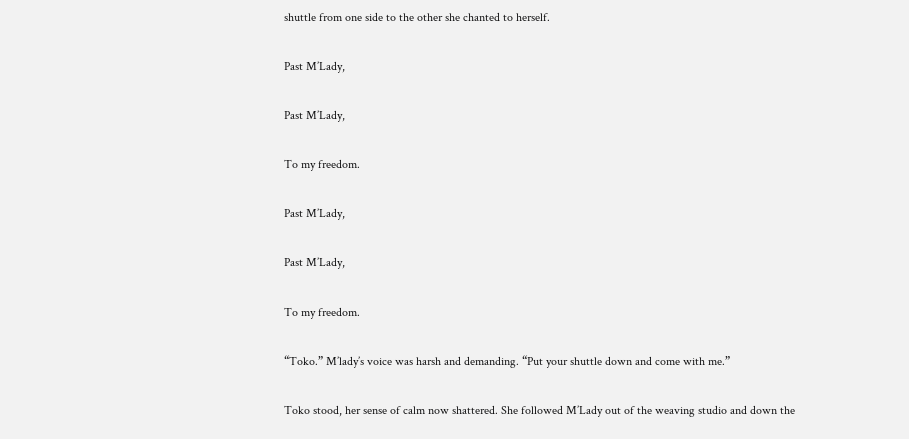shuttle from one side to the other she chanted to herself.

Past M’Lady,

Past M’Lady,

To my freedom.

Past M’Lady,

Past M’Lady,

To my freedom.

“Toko.” M’lady’s voice was harsh and demanding. “Put your shuttle down and come with me.”

Toko stood, her sense of calm now shattered. She followed M’Lady out of the weaving studio and down the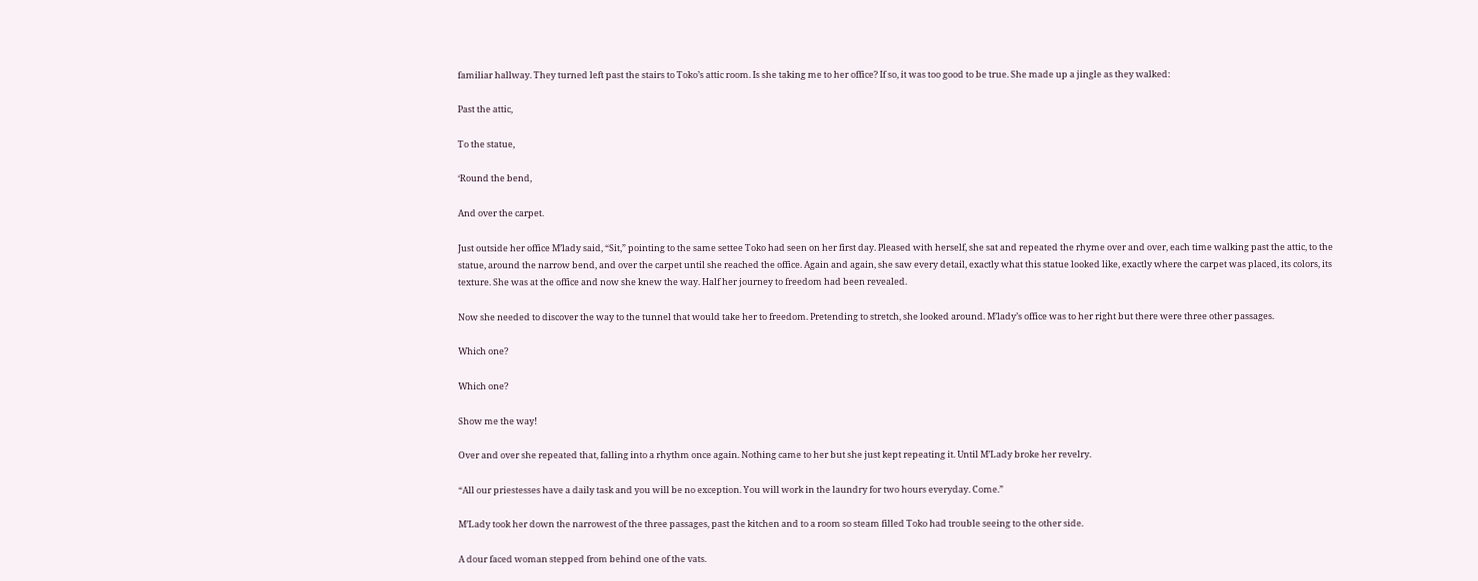familiar hallway. They turned left past the stairs to Toko’s attic room. Is she taking me to her office? If so, it was too good to be true. She made up a jingle as they walked:

Past the attic,

To the statue,

‘Round the bend,

And over the carpet.

Just outside her office M’lady said, “Sit,” pointing to the same settee Toko had seen on her first day. Pleased with herself, she sat and repeated the rhyme over and over, each time walking past the attic, to the statue, around the narrow bend, and over the carpet until she reached the office. Again and again, she saw every detail, exactly what this statue looked like, exactly where the carpet was placed, its colors, its texture. She was at the office and now she knew the way. Half her journey to freedom had been revealed.

Now she needed to discover the way to the tunnel that would take her to freedom. Pretending to stretch, she looked around. M’lady’s office was to her right but there were three other passages.

Which one?

Which one?

Show me the way!

Over and over she repeated that, falling into a rhythm once again. Nothing came to her but she just kept repeating it. Until M’Lady broke her revelry.

“All our priestesses have a daily task and you will be no exception. You will work in the laundry for two hours everyday. Come.”

M’Lady took her down the narrowest of the three passages, past the kitchen and to a room so steam filled Toko had trouble seeing to the other side.

A dour faced woman stepped from behind one of the vats.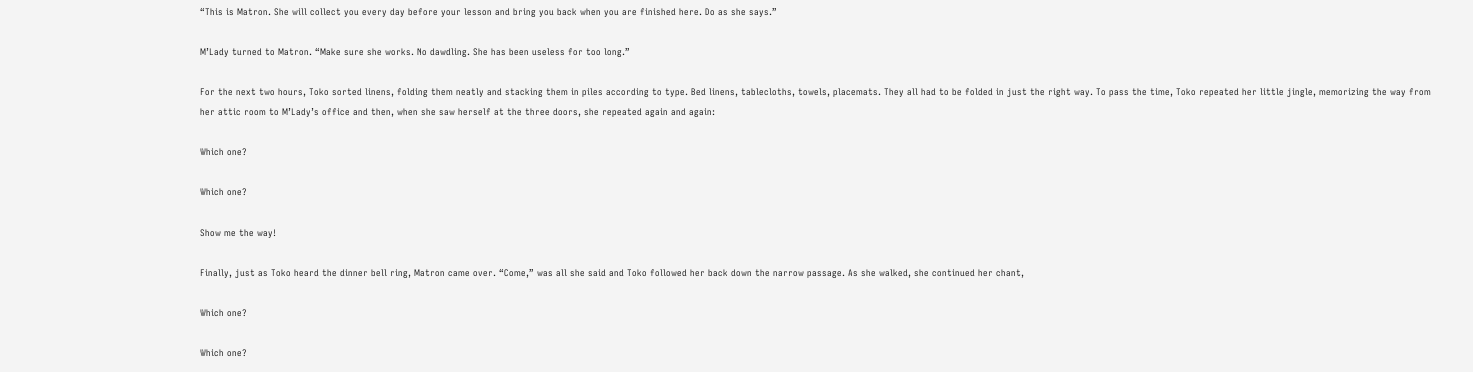“This is Matron. She will collect you every day before your lesson and bring you back when you are finished here. Do as she says.”

M’Lady turned to Matron. “Make sure she works. No dawdling. She has been useless for too long.”

For the next two hours, Toko sorted linens, folding them neatly and stacking them in piles according to type. Bed linens, tablecloths, towels, placemats. They all had to be folded in just the right way. To pass the time, Toko repeated her little jingle, memorizing the way from her attic room to M’Lady’s office and then, when she saw herself at the three doors, she repeated again and again:

Which one?

Which one?

Show me the way!

Finally, just as Toko heard the dinner bell ring, Matron came over. “Come,” was all she said and Toko followed her back down the narrow passage. As she walked, she continued her chant,

Which one?

Which one?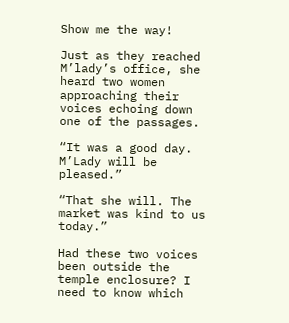Show me the way!

Just as they reached M’lady’s office, she heard two women approaching their voices echoing down one of the passages.

“It was a good day. M’Lady will be pleased.”

“That she will. The market was kind to us today.”

Had these two voices been outside the temple enclosure? I need to know which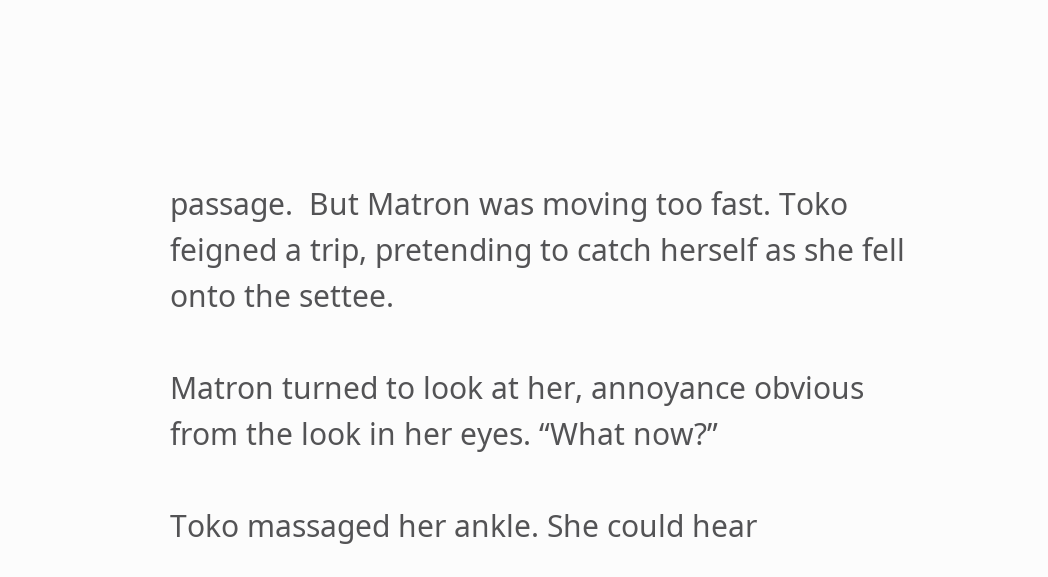passage.  But Matron was moving too fast. Toko feigned a trip, pretending to catch herself as she fell onto the settee.

Matron turned to look at her, annoyance obvious from the look in her eyes. “What now?”

Toko massaged her ankle. She could hear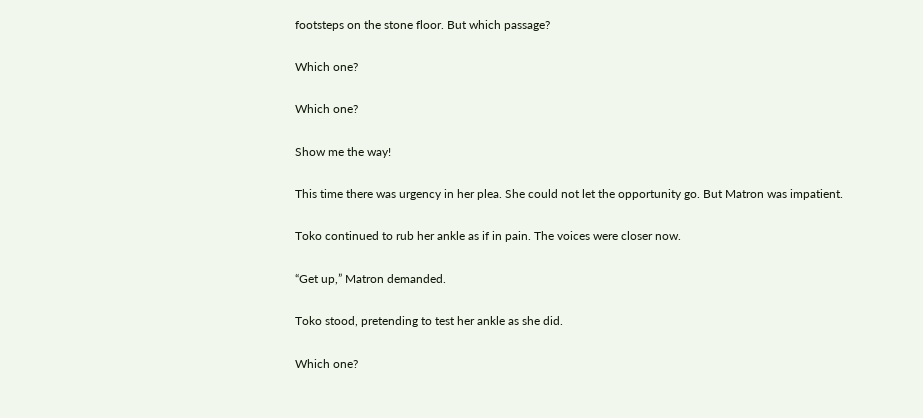footsteps on the stone floor. But which passage?

Which one?

Which one?

Show me the way!

This time there was urgency in her plea. She could not let the opportunity go. But Matron was impatient.

Toko continued to rub her ankle as if in pain. The voices were closer now.

“Get up,” Matron demanded.

Toko stood, pretending to test her ankle as she did.

Which one?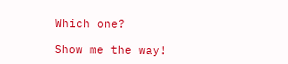Which one?

Show me the way!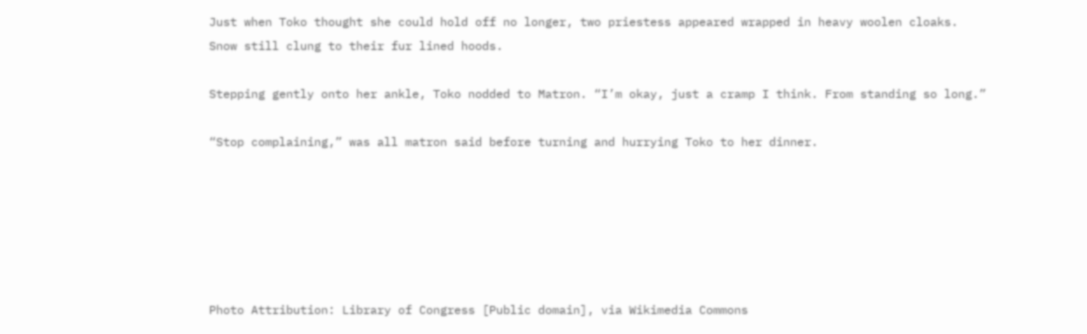Just when Toko thought she could hold off no longer, two priestess appeared wrapped in heavy woolen cloaks. Snow still clung to their fur lined hoods.

Stepping gently onto her ankle, Toko nodded to Matron. “I’m okay, just a cramp I think. From standing so long.”

“Stop complaining,” was all matron said before turning and hurrying Toko to her dinner.






Photo Attribution: Library of Congress [Public domain], via Wikimedia Commons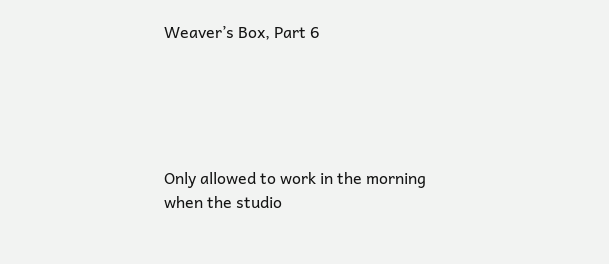Weaver’s Box, Part 6





Only allowed to work in the morning when the studio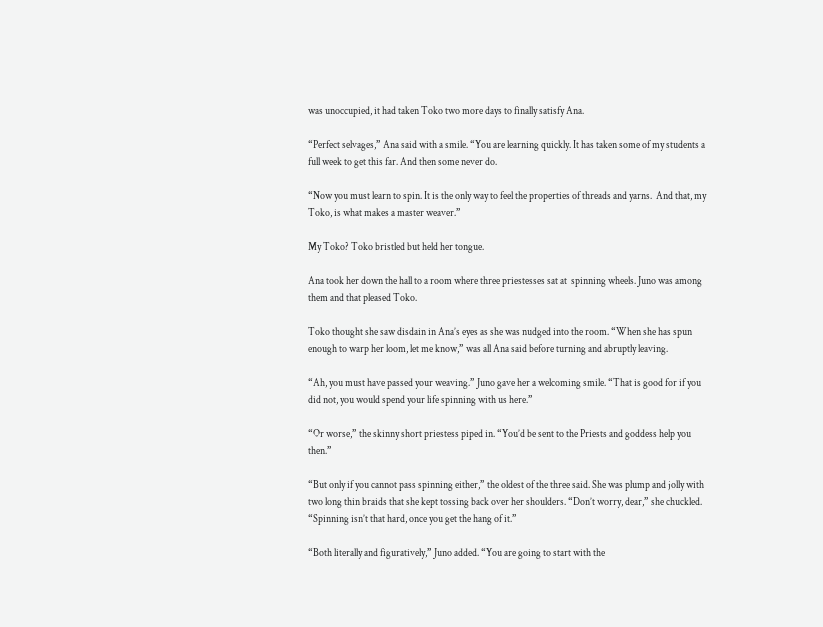was unoccupied, it had taken Toko two more days to finally satisfy Ana.

“Perfect selvages,” Ana said with a smile. “You are learning quickly. It has taken some of my students a full week to get this far. And then some never do.

“Now you must learn to spin. It is the only way to feel the properties of threads and yarns.  And that, my Toko, is what makes a master weaver.”

My Toko? Toko bristled but held her tongue.

Ana took her down the hall to a room where three priestesses sat at  spinning wheels. Juno was among them and that pleased Toko.

Toko thought she saw disdain in Ana’s eyes as she was nudged into the room. “When she has spun enough to warp her loom, let me know,” was all Ana said before turning and abruptly leaving.

“Ah, you must have passed your weaving.” Juno gave her a welcoming smile. “That is good for if you did not, you would spend your life spinning with us here.”

“Or worse,” the skinny short priestess piped in. “You’d be sent to the Priests and goddess help you then.”

“But only if you cannot pass spinning either,” the oldest of the three said. She was plump and jolly with two long thin braids that she kept tossing back over her shoulders. “Don’t worry, dear,” she chuckled. “Spinning isn’t that hard, once you get the hang of it.”

“Both literally and figuratively,” Juno added. “You are going to start with the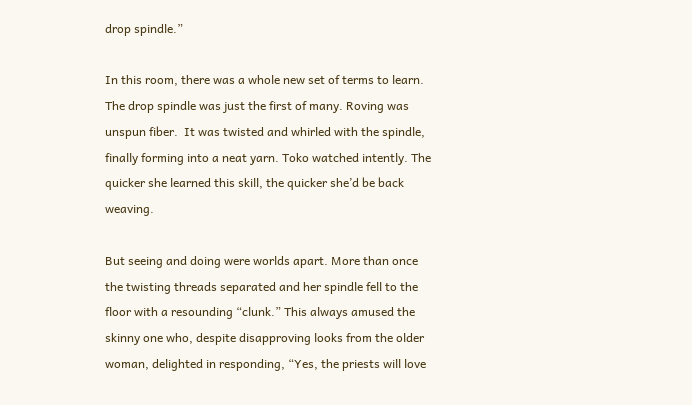drop spindle.”

In this room, there was a whole new set of terms to learn. The drop spindle was just the first of many. Roving was unspun fiber.  It was twisted and whirled with the spindle, finally forming into a neat yarn. Toko watched intently. The quicker she learned this skill, the quicker she’d be back weaving.

But seeing and doing were worlds apart. More than once the twisting threads separated and her spindle fell to the floor with a resounding “clunk.” This always amused the skinny one who, despite disapproving looks from the older woman, delighted in responding, “Yes, the priests will love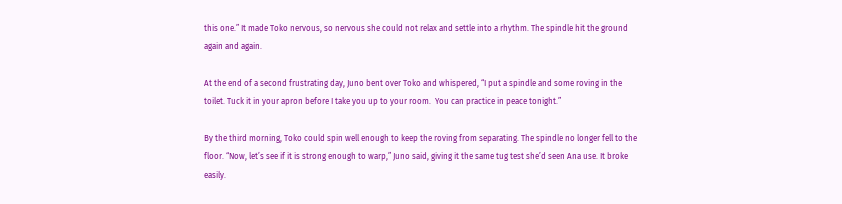this one.” It made Toko nervous, so nervous she could not relax and settle into a rhythm. The spindle hit the ground again and again.

At the end of a second frustrating day, Juno bent over Toko and whispered, “I put a spindle and some roving in the toilet. Tuck it in your apron before I take you up to your room.  You can practice in peace tonight.”

By the third morning, Toko could spin well enough to keep the roving from separating. The spindle no longer fell to the floor. “Now, let’s see if it is strong enough to warp,” Juno said, giving it the same tug test she’d seen Ana use. It broke easily.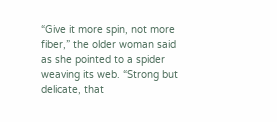“Give it more spin, not more fiber,” the older woman said as she pointed to a spider weaving its web. “Strong but delicate, that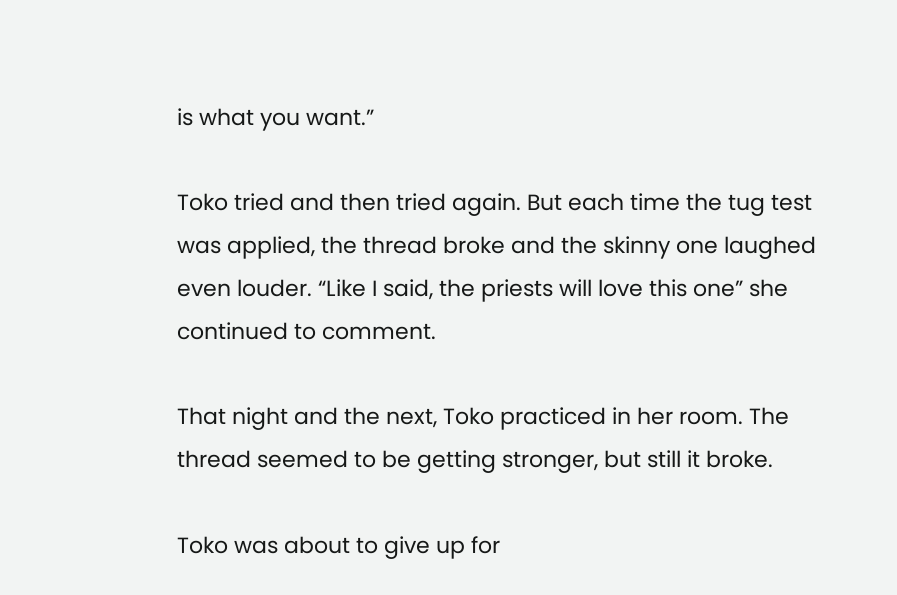is what you want.”

Toko tried and then tried again. But each time the tug test was applied, the thread broke and the skinny one laughed even louder. “Like I said, the priests will love this one” she continued to comment.

That night and the next, Toko practiced in her room. The thread seemed to be getting stronger, but still it broke.

Toko was about to give up for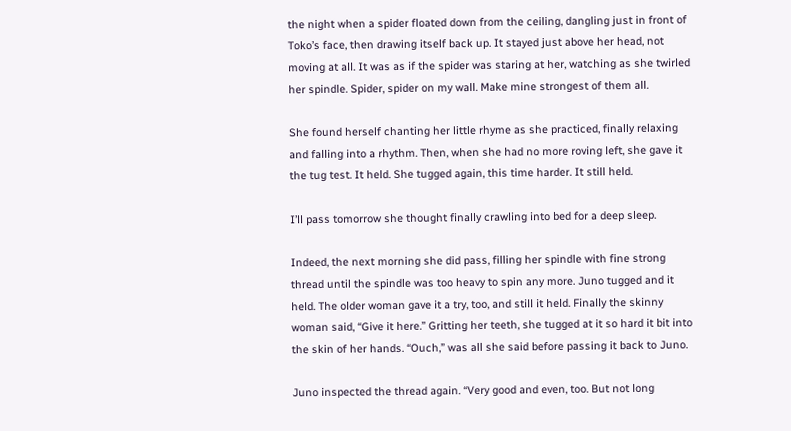the night when a spider floated down from the ceiling, dangling just in front of Toko’s face, then drawing itself back up. It stayed just above her head, not moving at all. It was as if the spider was staring at her, watching as she twirled her spindle. Spider, spider on my wall. Make mine strongest of them all.

She found herself chanting her little rhyme as she practiced, finally relaxing and falling into a rhythm. Then, when she had no more roving left, she gave it the tug test. It held. She tugged again, this time harder. It still held.

I’ll pass tomorrow she thought finally crawling into bed for a deep sleep.

Indeed, the next morning she did pass, filling her spindle with fine strong thread until the spindle was too heavy to spin any more. Juno tugged and it held. The older woman gave it a try, too, and still it held. Finally the skinny woman said, “Give it here.” Gritting her teeth, she tugged at it so hard it bit into the skin of her hands. “Ouch,” was all she said before passing it back to Juno.

Juno inspected the thread again. “Very good and even, too. But not long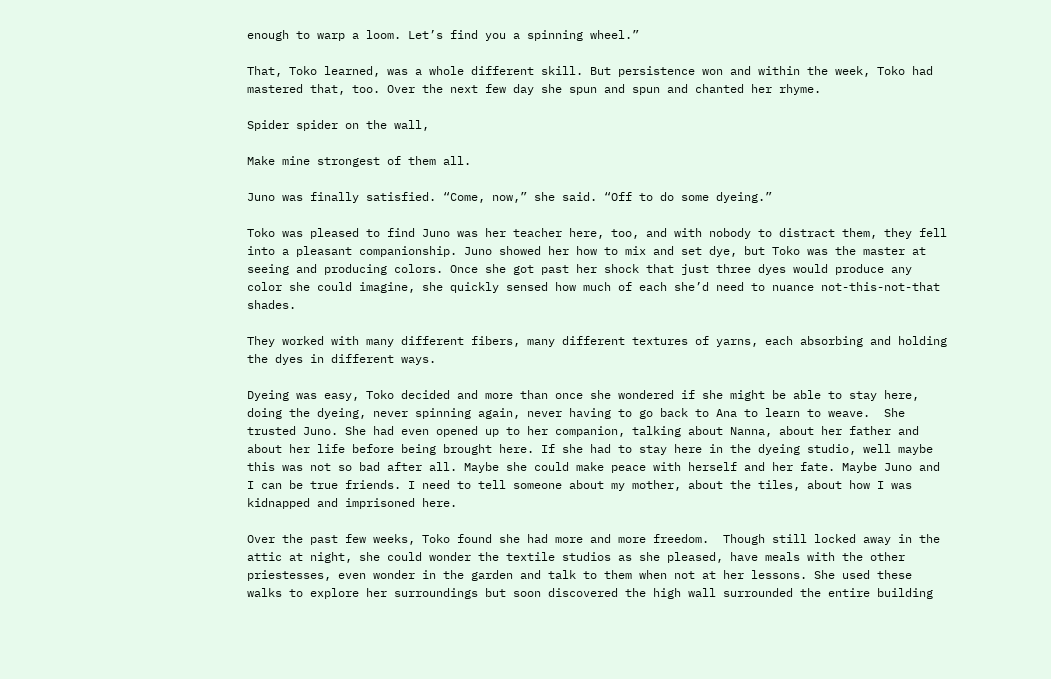enough to warp a loom. Let’s find you a spinning wheel.”

That, Toko learned, was a whole different skill. But persistence won and within the week, Toko had mastered that, too. Over the next few day she spun and spun and chanted her rhyme.

Spider spider on the wall,

Make mine strongest of them all.

Juno was finally satisfied. “Come, now,” she said. “Off to do some dyeing.”

Toko was pleased to find Juno was her teacher here, too, and with nobody to distract them, they fell into a pleasant companionship. Juno showed her how to mix and set dye, but Toko was the master at seeing and producing colors. Once she got past her shock that just three dyes would produce any color she could imagine, she quickly sensed how much of each she’d need to nuance not-this-not-that shades.

They worked with many different fibers, many different textures of yarns, each absorbing and holding the dyes in different ways.

Dyeing was easy, Toko decided and more than once she wondered if she might be able to stay here, doing the dyeing, never spinning again, never having to go back to Ana to learn to weave.  She trusted Juno. She had even opened up to her companion, talking about Nanna, about her father and about her life before being brought here. If she had to stay here in the dyeing studio, well maybe this was not so bad after all. Maybe she could make peace with herself and her fate. Maybe Juno and I can be true friends. I need to tell someone about my mother, about the tiles, about how I was kidnapped and imprisoned here.

Over the past few weeks, Toko found she had more and more freedom.  Though still locked away in the attic at night, she could wonder the textile studios as she pleased, have meals with the other priestesses, even wonder in the garden and talk to them when not at her lessons. She used these walks to explore her surroundings but soon discovered the high wall surrounded the entire building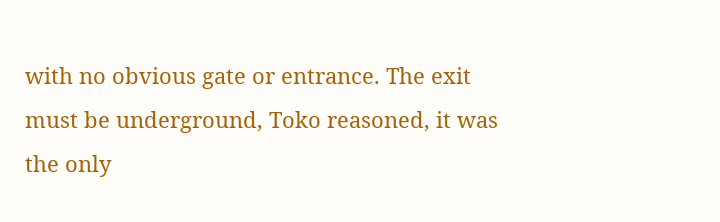with no obvious gate or entrance. The exit must be underground, Toko reasoned, it was the only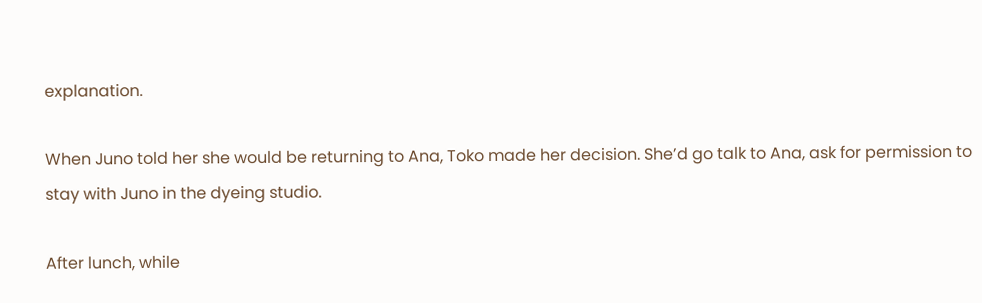explanation.

When Juno told her she would be returning to Ana, Toko made her decision. She’d go talk to Ana, ask for permission to stay with Juno in the dyeing studio.

After lunch, while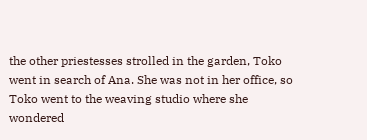the other priestesses strolled in the garden, Toko went in search of Ana. She was not in her office, so Toko went to the weaving studio where she wondered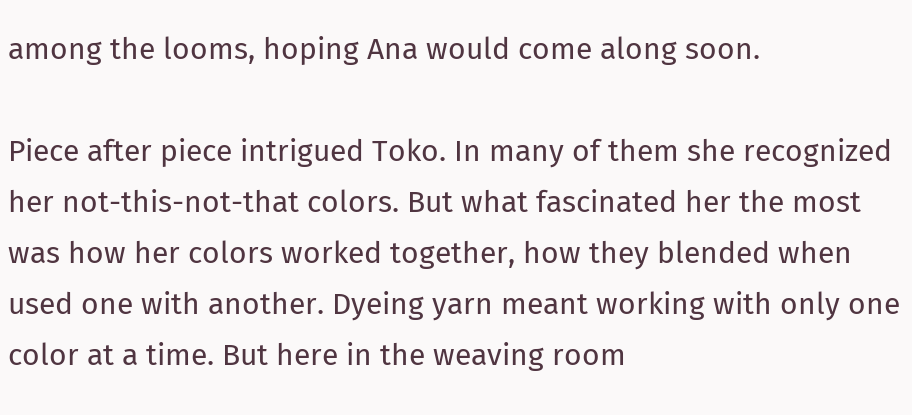among the looms, hoping Ana would come along soon.

Piece after piece intrigued Toko. In many of them she recognized her not-this-not-that colors. But what fascinated her the most was how her colors worked together, how they blended when used one with another. Dyeing yarn meant working with only one color at a time. But here in the weaving room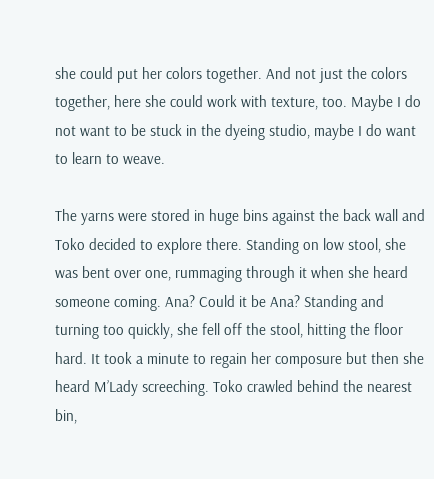she could put her colors together. And not just the colors together, here she could work with texture, too. Maybe I do not want to be stuck in the dyeing studio, maybe I do want to learn to weave.

The yarns were stored in huge bins against the back wall and Toko decided to explore there. Standing on low stool, she was bent over one, rummaging through it when she heard someone coming. Ana? Could it be Ana? Standing and turning too quickly, she fell off the stool, hitting the floor hard. It took a minute to regain her composure but then she heard M’Lady screeching. Toko crawled behind the nearest bin,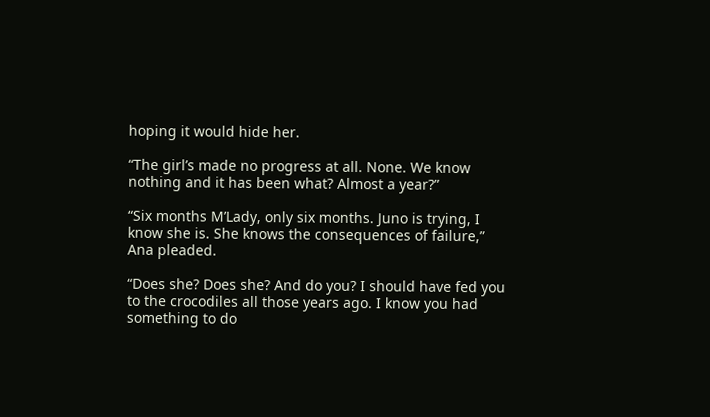hoping it would hide her.

“The girl’s made no progress at all. None. We know nothing and it has been what? Almost a year?”

“Six months M’Lady, only six months. Juno is trying, I know she is. She knows the consequences of failure,” Ana pleaded.

“Does she? Does she? And do you? I should have fed you to the crocodiles all those years ago. I know you had something to do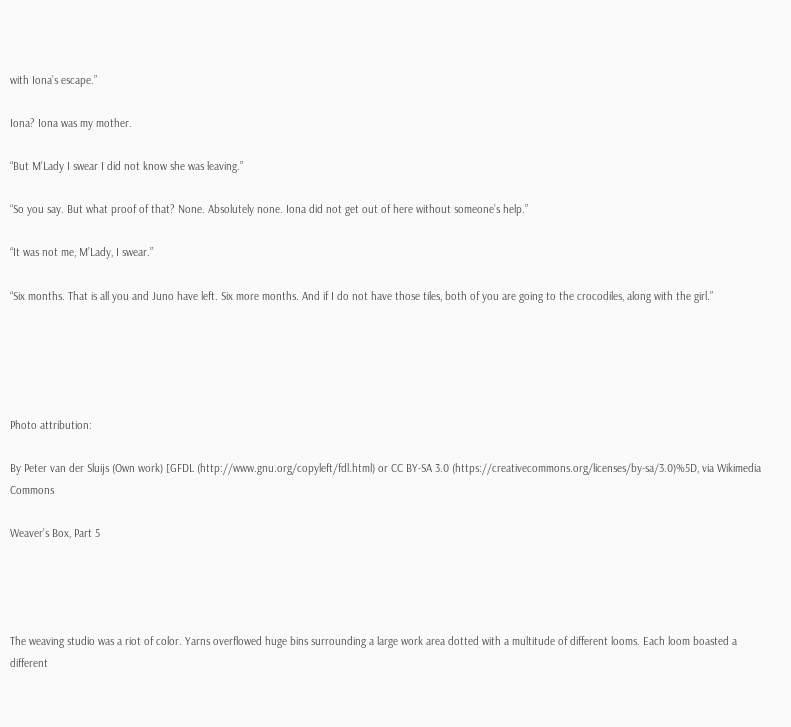with Iona’s escape.”

Iona? Iona was my mother.

“But M’Lady I swear I did not know she was leaving.”

“So you say. But what proof of that? None. Absolutely none. Iona did not get out of here without someone’s help.”

“It was not me, M’Lady, I swear.”

“Six months. That is all you and Juno have left. Six more months. And if I do not have those tiles, both of you are going to the crocodiles, along with the girl.”





Photo attribution:

By Peter van der Sluijs (Own work) [GFDL (http://www.gnu.org/copyleft/fdl.html) or CC BY-SA 3.0 (https://creativecommons.org/licenses/by-sa/3.0)%5D, via Wikimedia Commons

Weaver’s Box, Part 5




The weaving studio was a riot of color. Yarns overflowed huge bins surrounding a large work area dotted with a multitude of different looms. Each loom boasted a different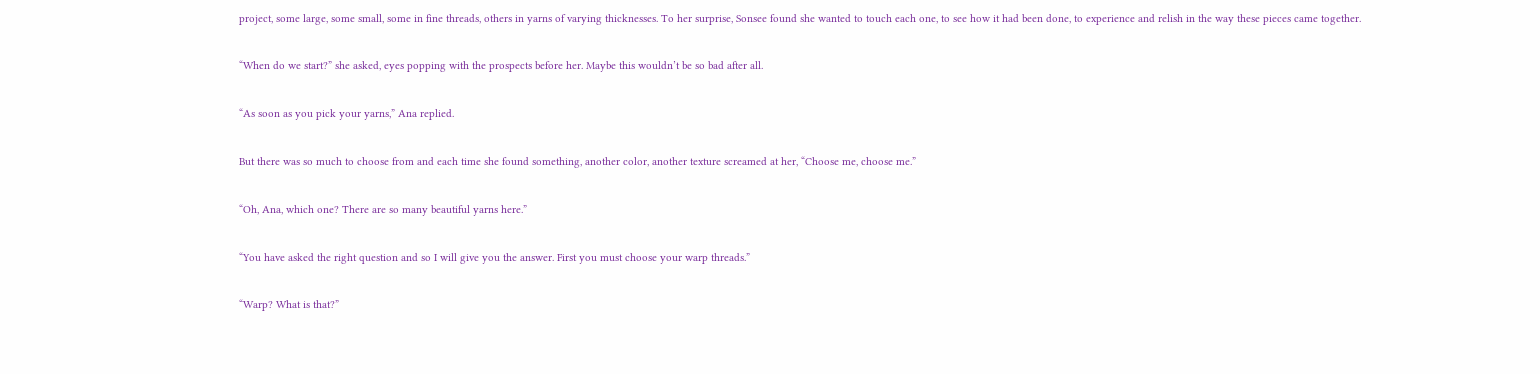project, some large, some small, some in fine threads, others in yarns of varying thicknesses. To her surprise, Sonsee found she wanted to touch each one, to see how it had been done, to experience and relish in the way these pieces came together.

“When do we start?” she asked, eyes popping with the prospects before her. Maybe this wouldn’t be so bad after all.

“As soon as you pick your yarns,” Ana replied.

But there was so much to choose from and each time she found something, another color, another texture screamed at her, “Choose me, choose me.”

“Oh, Ana, which one? There are so many beautiful yarns here.”

“You have asked the right question and so I will give you the answer. First you must choose your warp threads.”

“Warp? What is that?”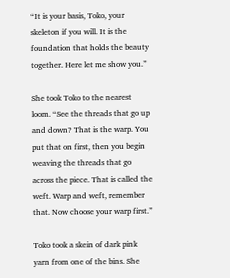“It is your basis, Toko, your skeleton if you will. It is the foundation that holds the beauty together. Here let me show you.”

She took Toko to the nearest loom. “See the threads that go up and down? That is the warp. You put that on first, then you begin weaving the threads that go across the piece. That is called the weft. Warp and weft, remember that. Now choose your warp first.”

Toko took a skein of dark pink yarn from one of the bins. She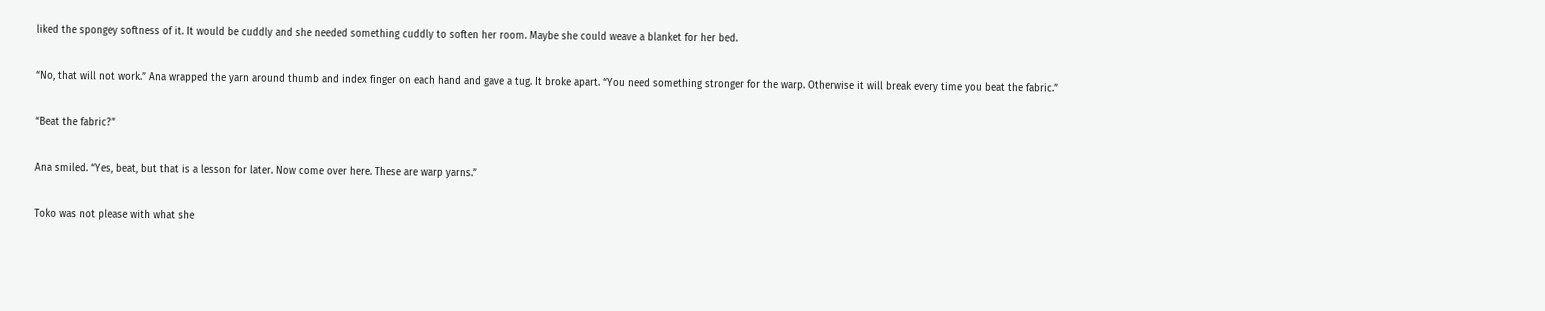liked the spongey softness of it. It would be cuddly and she needed something cuddly to soften her room. Maybe she could weave a blanket for her bed.

“No, that will not work.” Ana wrapped the yarn around thumb and index finger on each hand and gave a tug. It broke apart. “You need something stronger for the warp. Otherwise it will break every time you beat the fabric.”

“Beat the fabric?”

Ana smiled. “Yes, beat, but that is a lesson for later. Now come over here. These are warp yarns.”

Toko was not please with what she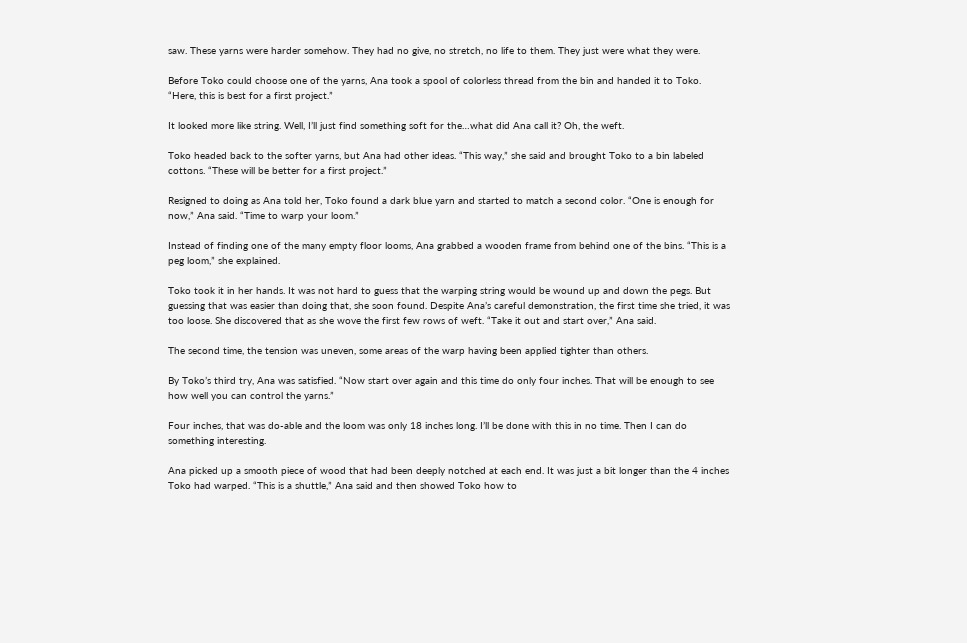saw. These yarns were harder somehow. They had no give, no stretch, no life to them. They just were what they were.

Before Toko could choose one of the yarns, Ana took a spool of colorless thread from the bin and handed it to Toko. “Here, this is best for a first project.”

It looked more like string. Well, I’ll just find something soft for the…what did Ana call it? Oh, the weft.

Toko headed back to the softer yarns, but Ana had other ideas. “This way,” she said and brought Toko to a bin labeled cottons. “These will be better for a first project.”

Resigned to doing as Ana told her, Toko found a dark blue yarn and started to match a second color. “One is enough for now,” Ana said. “Time to warp your loom.”

Instead of finding one of the many empty floor looms, Ana grabbed a wooden frame from behind one of the bins. “This is a peg loom,” she explained.

Toko took it in her hands. It was not hard to guess that the warping string would be wound up and down the pegs. But guessing that was easier than doing that, she soon found. Despite Ana’s careful demonstration, the first time she tried, it was too loose. She discovered that as she wove the first few rows of weft. “Take it out and start over,” Ana said.

The second time, the tension was uneven, some areas of the warp having been applied tighter than others.

By Toko’s third try, Ana was satisfied. “Now start over again and this time do only four inches. That will be enough to see how well you can control the yarns.”

Four inches, that was do-able and the loom was only 18 inches long. I’ll be done with this in no time. Then I can do something interesting.

Ana picked up a smooth piece of wood that had been deeply notched at each end. It was just a bit longer than the 4 inches Toko had warped. “This is a shuttle,” Ana said and then showed Toko how to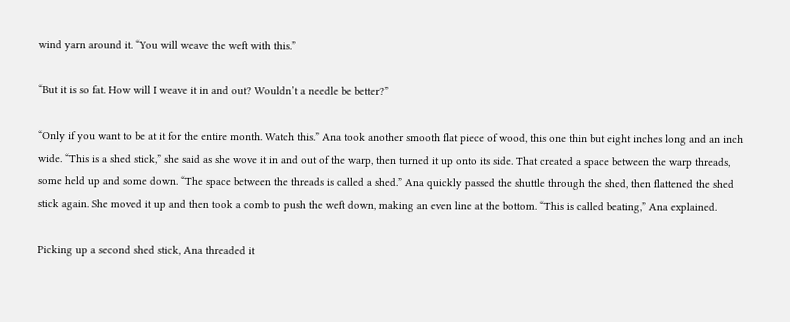wind yarn around it. “You will weave the weft with this.”

“But it is so fat. How will I weave it in and out? Wouldn’t a needle be better?”

“Only if you want to be at it for the entire month. Watch this.” Ana took another smooth flat piece of wood, this one thin but eight inches long and an inch wide. “This is a shed stick,” she said as she wove it in and out of the warp, then turned it up onto its side. That created a space between the warp threads, some held up and some down. “The space between the threads is called a shed.” Ana quickly passed the shuttle through the shed, then flattened the shed stick again. She moved it up and then took a comb to push the weft down, making an even line at the bottom. “This is called beating,” Ana explained.

Picking up a second shed stick, Ana threaded it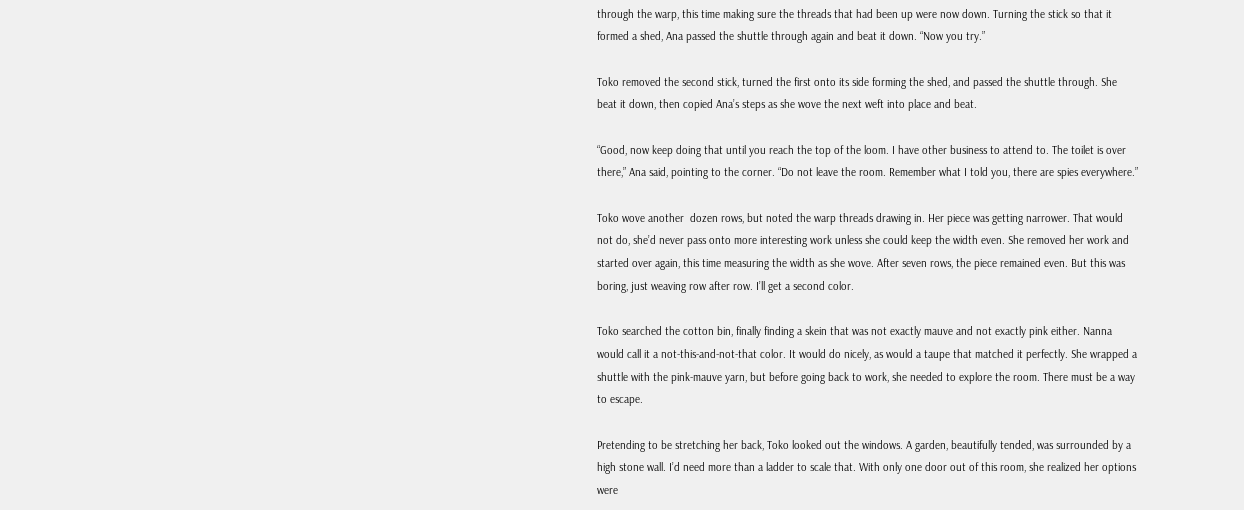through the warp, this time making sure the threads that had been up were now down. Turning the stick so that it formed a shed, Ana passed the shuttle through again and beat it down. “Now you try.”

Toko removed the second stick, turned the first onto its side forming the shed, and passed the shuttle through. She beat it down, then copied Ana’s steps as she wove the next weft into place and beat.

“Good, now keep doing that until you reach the top of the loom. I have other business to attend to. The toilet is over there,” Ana said, pointing to the corner. “Do not leave the room. Remember what I told you, there are spies everywhere.”

Toko wove another  dozen rows, but noted the warp threads drawing in. Her piece was getting narrower. That would not do, she’d never pass onto more interesting work unless she could keep the width even. She removed her work and started over again, this time measuring the width as she wove. After seven rows, the piece remained even. But this was boring, just weaving row after row. I’ll get a second color.

Toko searched the cotton bin, finally finding a skein that was not exactly mauve and not exactly pink either. Nanna would call it a not-this-and-not-that color. It would do nicely, as would a taupe that matched it perfectly. She wrapped a shuttle with the pink-mauve yarn, but before going back to work, she needed to explore the room. There must be a way to escape.

Pretending to be stretching her back, Toko looked out the windows. A garden, beautifully tended, was surrounded by a high stone wall. I’d need more than a ladder to scale that. With only one door out of this room, she realized her options were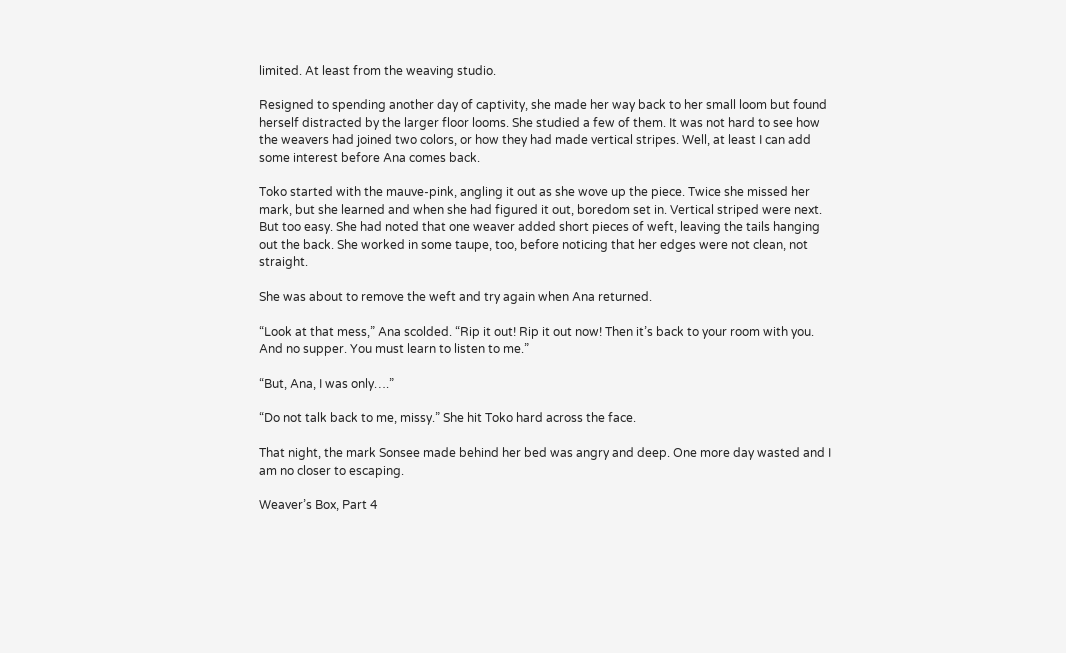limited. At least from the weaving studio.

Resigned to spending another day of captivity, she made her way back to her small loom but found herself distracted by the larger floor looms. She studied a few of them. It was not hard to see how the weavers had joined two colors, or how they had made vertical stripes. Well, at least I can add some interest before Ana comes back.

Toko started with the mauve-pink, angling it out as she wove up the piece. Twice she missed her mark, but she learned and when she had figured it out, boredom set in. Vertical striped were next. But too easy. She had noted that one weaver added short pieces of weft, leaving the tails hanging out the back. She worked in some taupe, too, before noticing that her edges were not clean, not straight.

She was about to remove the weft and try again when Ana returned.

“Look at that mess,” Ana scolded. “Rip it out! Rip it out now! Then it’s back to your room with you. And no supper. You must learn to listen to me.”

“But, Ana, I was only….”

“Do not talk back to me, missy.” She hit Toko hard across the face.

That night, the mark Sonsee made behind her bed was angry and deep. One more day wasted and I am no closer to escaping.

Weaver’s Box, Part 4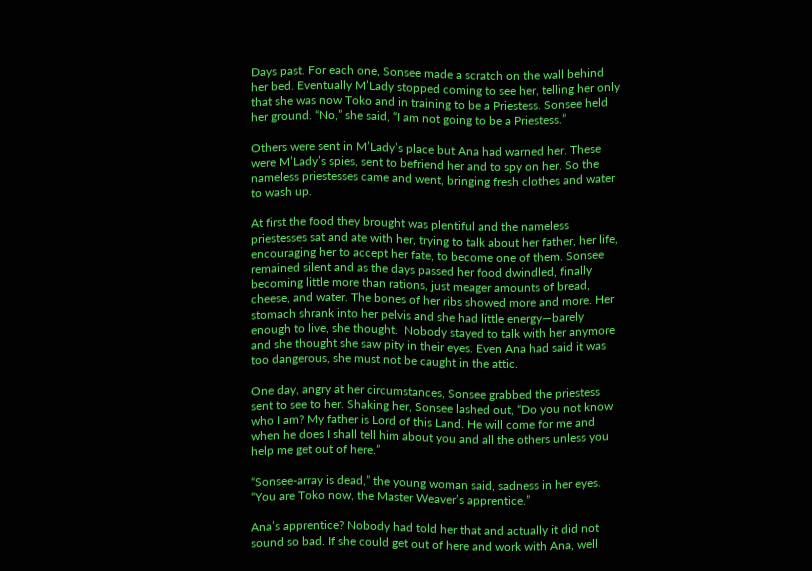Days past. For each one, Sonsee made a scratch on the wall behind her bed. Eventually M’Lady stopped coming to see her, telling her only that she was now Toko and in training to be a Priestess. Sonsee held her ground. “No,” she said, “I am not going to be a Priestess.”

Others were sent in M’Lady’s place but Ana had warned her. These were M’Lady’s spies, sent to befriend her and to spy on her. So the nameless priestesses came and went, bringing fresh clothes and water to wash up.

At first the food they brought was plentiful and the nameless priestesses sat and ate with her, trying to talk about her father, her life, encouraging her to accept her fate, to become one of them. Sonsee remained silent and as the days passed her food dwindled, finally becoming little more than rations, just meager amounts of bread, cheese, and water. The bones of her ribs showed more and more. Her stomach shrank into her pelvis and she had little energy—barely enough to live, she thought.  Nobody stayed to talk with her anymore and she thought she saw pity in their eyes. Even Ana had said it was too dangerous, she must not be caught in the attic.

One day, angry at her circumstances, Sonsee grabbed the priestess sent to see to her. Shaking her, Sonsee lashed out, “Do you not know who I am? My father is Lord of this Land. He will come for me and when he does I shall tell him about you and all the others unless you help me get out of here.”

“Sonsee-array is dead,” the young woman said, sadness in her eyes. “You are Toko now, the Master Weaver’s apprentice.”

Ana’s apprentice? Nobody had told her that and actually it did not sound so bad. If she could get out of here and work with Ana, well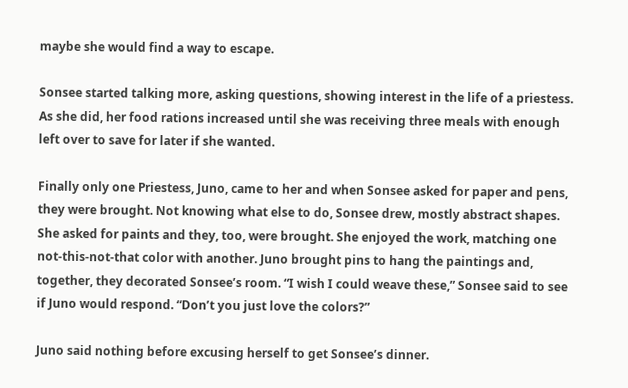maybe she would find a way to escape.

Sonsee started talking more, asking questions, showing interest in the life of a priestess. As she did, her food rations increased until she was receiving three meals with enough left over to save for later if she wanted.

Finally only one Priestess, Juno, came to her and when Sonsee asked for paper and pens, they were brought. Not knowing what else to do, Sonsee drew, mostly abstract shapes. She asked for paints and they, too, were brought. She enjoyed the work, matching one not-this-not-that color with another. Juno brought pins to hang the paintings and, together, they decorated Sonsee’s room. “I wish I could weave these,” Sonsee said to see if Juno would respond. “Don’t you just love the colors?”

Juno said nothing before excusing herself to get Sonsee’s dinner.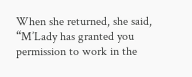When she returned, she said, “M’Lady has granted you permission to work in the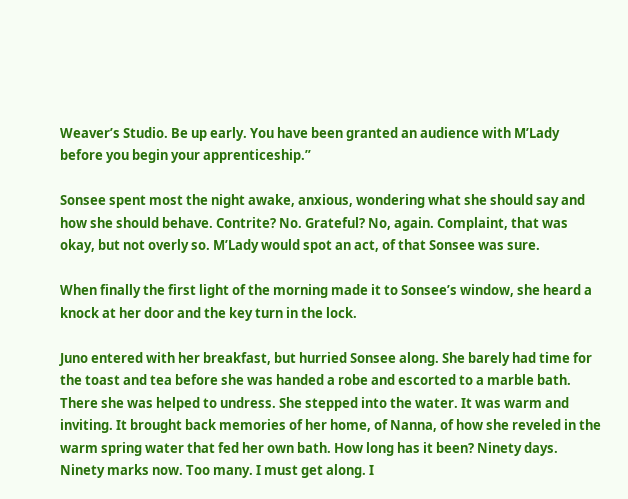Weaver’s Studio. Be up early. You have been granted an audience with M’Lady before you begin your apprenticeship.”

Sonsee spent most the night awake, anxious, wondering what she should say and how she should behave. Contrite? No. Grateful? No, again. Complaint, that was okay, but not overly so. M’Lady would spot an act, of that Sonsee was sure.

When finally the first light of the morning made it to Sonsee’s window, she heard a knock at her door and the key turn in the lock.

Juno entered with her breakfast, but hurried Sonsee along. She barely had time for the toast and tea before she was handed a robe and escorted to a marble bath. There she was helped to undress. She stepped into the water. It was warm and inviting. It brought back memories of her home, of Nanna, of how she reveled in the warm spring water that fed her own bath. How long has it been? Ninety days. Ninety marks now. Too many. I must get along. I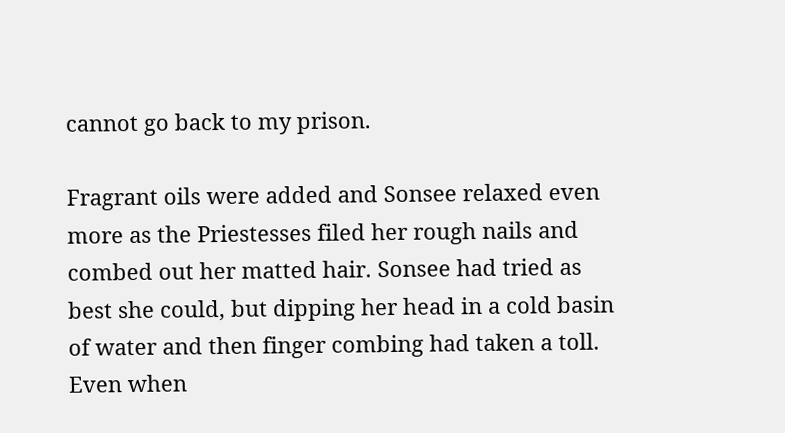cannot go back to my prison.

Fragrant oils were added and Sonsee relaxed even more as the Priestesses filed her rough nails and combed out her matted hair. Sonsee had tried as best she could, but dipping her head in a cold basin of water and then finger combing had taken a toll. Even when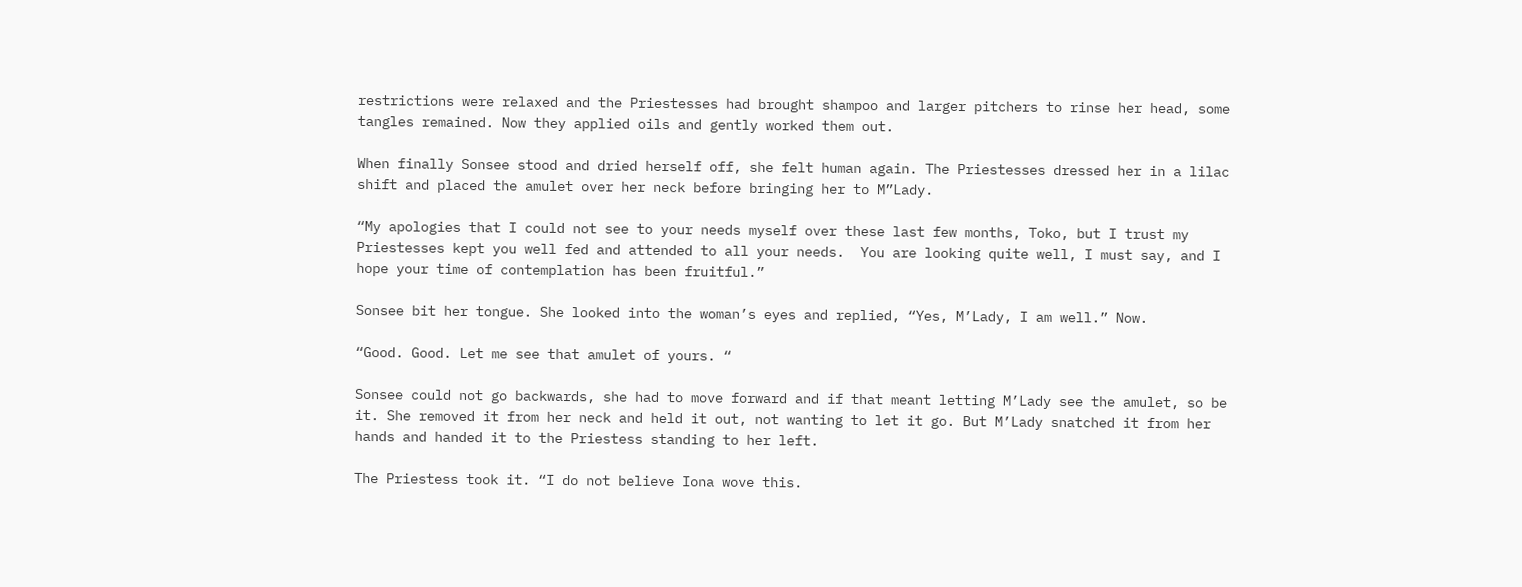restrictions were relaxed and the Priestesses had brought shampoo and larger pitchers to rinse her head, some tangles remained. Now they applied oils and gently worked them out.

When finally Sonsee stood and dried herself off, she felt human again. The Priestesses dressed her in a lilac shift and placed the amulet over her neck before bringing her to M”Lady.

“My apologies that I could not see to your needs myself over these last few months, Toko, but I trust my Priestesses kept you well fed and attended to all your needs.  You are looking quite well, I must say, and I hope your time of contemplation has been fruitful.”

Sonsee bit her tongue. She looked into the woman’s eyes and replied, “Yes, M’Lady, I am well.” Now.

“Good. Good. Let me see that amulet of yours. “

Sonsee could not go backwards, she had to move forward and if that meant letting M’Lady see the amulet, so be it. She removed it from her neck and held it out, not wanting to let it go. But M’Lady snatched it from her hands and handed it to the Priestess standing to her left.

The Priestess took it. “I do not believe Iona wove this.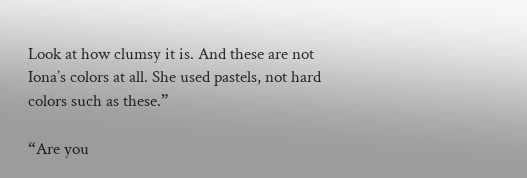Look at how clumsy it is. And these are not Iona’s colors at all. She used pastels, not hard colors such as these.”

“Are you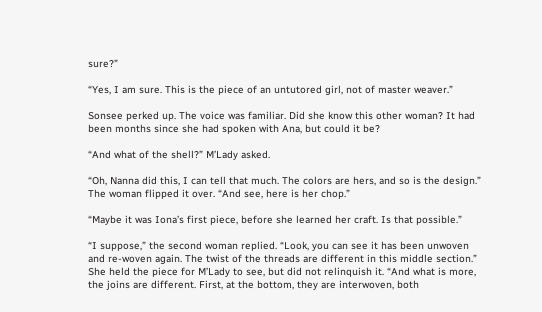sure?”

“Yes, I am sure. This is the piece of an untutored girl, not of master weaver.”

Sonsee perked up. The voice was familiar. Did she know this other woman? It had been months since she had spoken with Ana, but could it be?

“And what of the shell?” M’Lady asked.

“Oh, Nanna did this, I can tell that much. The colors are hers, and so is the design.” The woman flipped it over. “And see, here is her chop.”

“Maybe it was Iona’s first piece, before she learned her craft. Is that possible.”

“I suppose,” the second woman replied. “Look, you can see it has been unwoven and re-woven again. The twist of the threads are different in this middle section.” She held the piece for M’Lady to see, but did not relinquish it. “And what is more, the joins are different. First, at the bottom, they are interwoven, both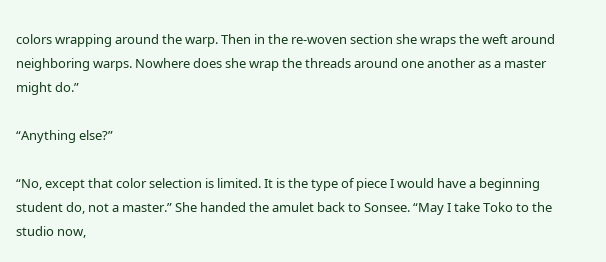colors wrapping around the warp. Then in the re-woven section she wraps the weft around neighboring warps. Nowhere does she wrap the threads around one another as a master might do.”

“Anything else?”

“No, except that color selection is limited. It is the type of piece I would have a beginning student do, not a master.” She handed the amulet back to Sonsee. “May I take Toko to the studio now,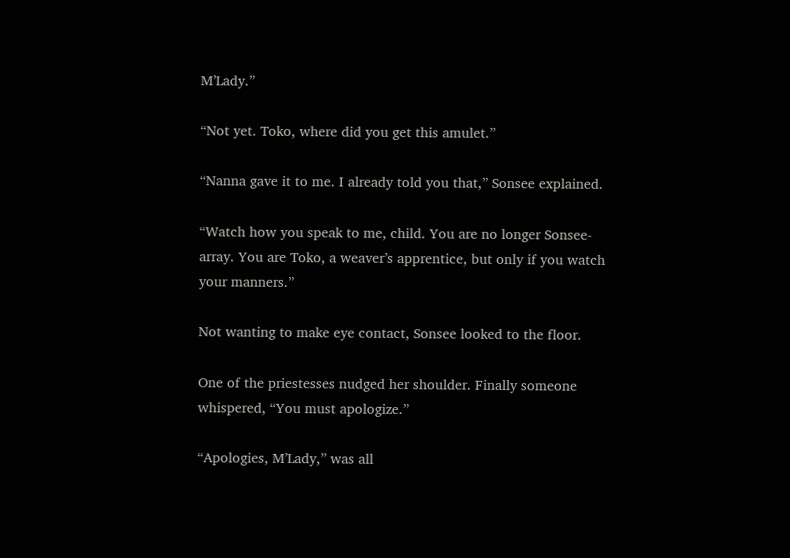M’Lady.”

“Not yet. Toko, where did you get this amulet.”

“Nanna gave it to me. I already told you that,” Sonsee explained.

“Watch how you speak to me, child. You are no longer Sonsee-array. You are Toko, a weaver’s apprentice, but only if you watch your manners.”

Not wanting to make eye contact, Sonsee looked to the floor.

One of the priestesses nudged her shoulder. Finally someone whispered, “You must apologize.”

“Apologies, M’Lady,” was all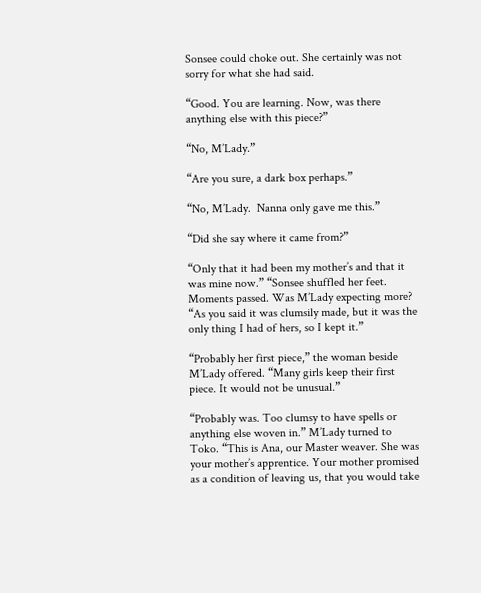Sonsee could choke out. She certainly was not sorry for what she had said.

“Good. You are learning. Now, was there anything else with this piece?”

“No, M’Lady.”

“Are you sure, a dark box perhaps.”

“No, M’Lady.  Nanna only gave me this.”

“Did she say where it came from?”

“Only that it had been my mother’s and that it was mine now.” “Sonsee shuffled her feet. Moments passed. Was M’Lady expecting more? “As you said it was clumsily made, but it was the only thing I had of hers, so I kept it.”

“Probably her first piece,” the woman beside M’Lady offered. “Many girls keep their first piece. It would not be unusual.”

“Probably was. Too clumsy to have spells or anything else woven in.” M’Lady turned to Toko. “This is Ana, our Master weaver. She was your mother’s apprentice. Your mother promised as a condition of leaving us, that you would take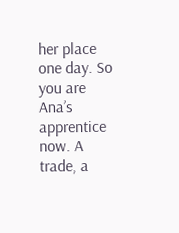her place one day. So you are Ana’s apprentice now. A trade, a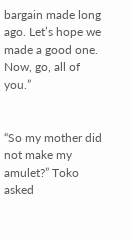bargain made long ago. Let’s hope we made a good one. Now, go, all of you.”


“So my mother did not make my amulet?” Toko asked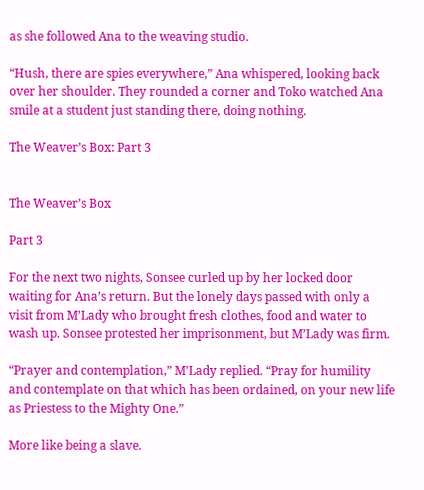as she followed Ana to the weaving studio.

“Hush, there are spies everywhere,” Ana whispered, looking back over her shoulder. They rounded a corner and Toko watched Ana smile at a student just standing there, doing nothing.

The Weaver’s Box: Part 3


The Weaver’s Box

Part 3

For the next two nights, Sonsee curled up by her locked door waiting for Ana’s return. But the lonely days passed with only a visit from M’Lady who brought fresh clothes, food and water to wash up. Sonsee protested her imprisonment, but M’Lady was firm.

“Prayer and contemplation,” M’Lady replied. “Pray for humility and contemplate on that which has been ordained, on your new life as Priestess to the Mighty One.”

More like being a slave.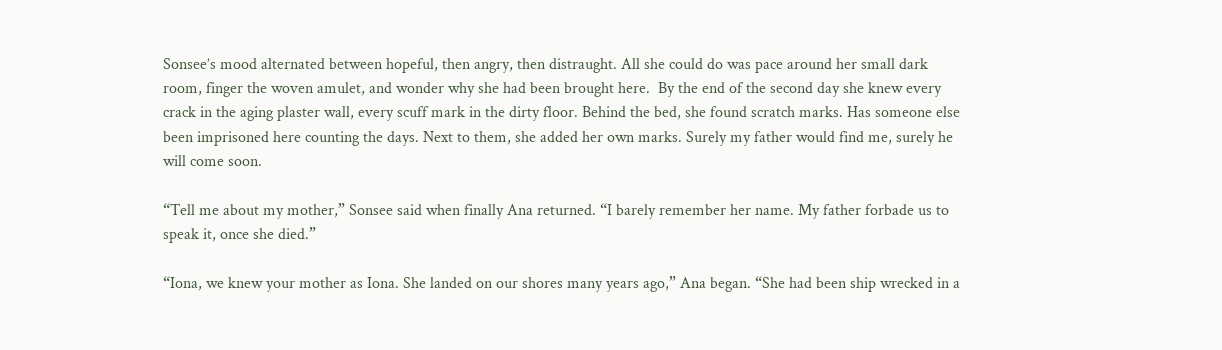Sonsee’s mood alternated between hopeful, then angry, then distraught. All she could do was pace around her small dark room, finger the woven amulet, and wonder why she had been brought here.  By the end of the second day she knew every crack in the aging plaster wall, every scuff mark in the dirty floor. Behind the bed, she found scratch marks. Has someone else been imprisoned here counting the days. Next to them, she added her own marks. Surely my father would find me, surely he will come soon.

“Tell me about my mother,” Sonsee said when finally Ana returned. “I barely remember her name. My father forbade us to speak it, once she died.”

“Iona, we knew your mother as Iona. She landed on our shores many years ago,” Ana began. “She had been ship wrecked in a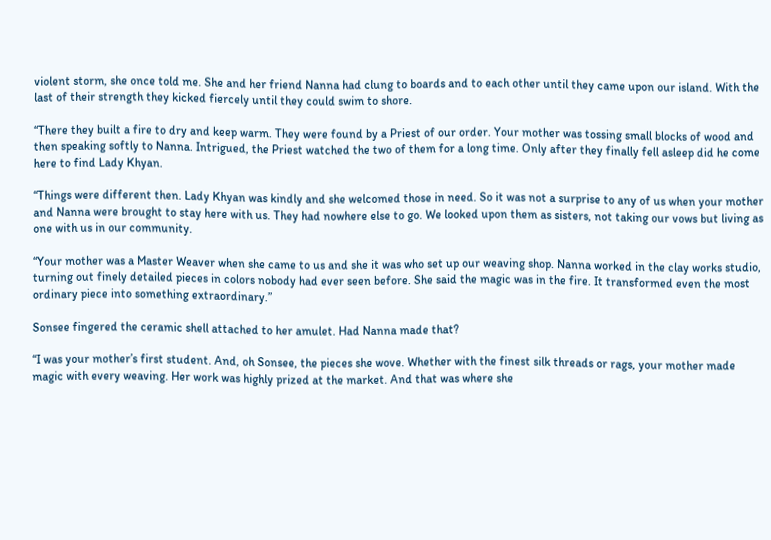violent storm, she once told me. She and her friend Nanna had clung to boards and to each other until they came upon our island. With the last of their strength they kicked fiercely until they could swim to shore.

“There they built a fire to dry and keep warm. They were found by a Priest of our order. Your mother was tossing small blocks of wood and then speaking softly to Nanna. Intrigued, the Priest watched the two of them for a long time. Only after they finally fell asleep did he come here to find Lady Khyan.

“Things were different then. Lady Khyan was kindly and she welcomed those in need. So it was not a surprise to any of us when your mother and Nanna were brought to stay here with us. They had nowhere else to go. We looked upon them as sisters, not taking our vows but living as one with us in our community.

“Your mother was a Master Weaver when she came to us and she it was who set up our weaving shop. Nanna worked in the clay works studio, turning out finely detailed pieces in colors nobody had ever seen before. She said the magic was in the fire. It transformed even the most ordinary piece into something extraordinary.”

Sonsee fingered the ceramic shell attached to her amulet. Had Nanna made that?

“I was your mother’s first student. And, oh Sonsee, the pieces she wove. Whether with the finest silk threads or rags, your mother made magic with every weaving. Her work was highly prized at the market. And that was where she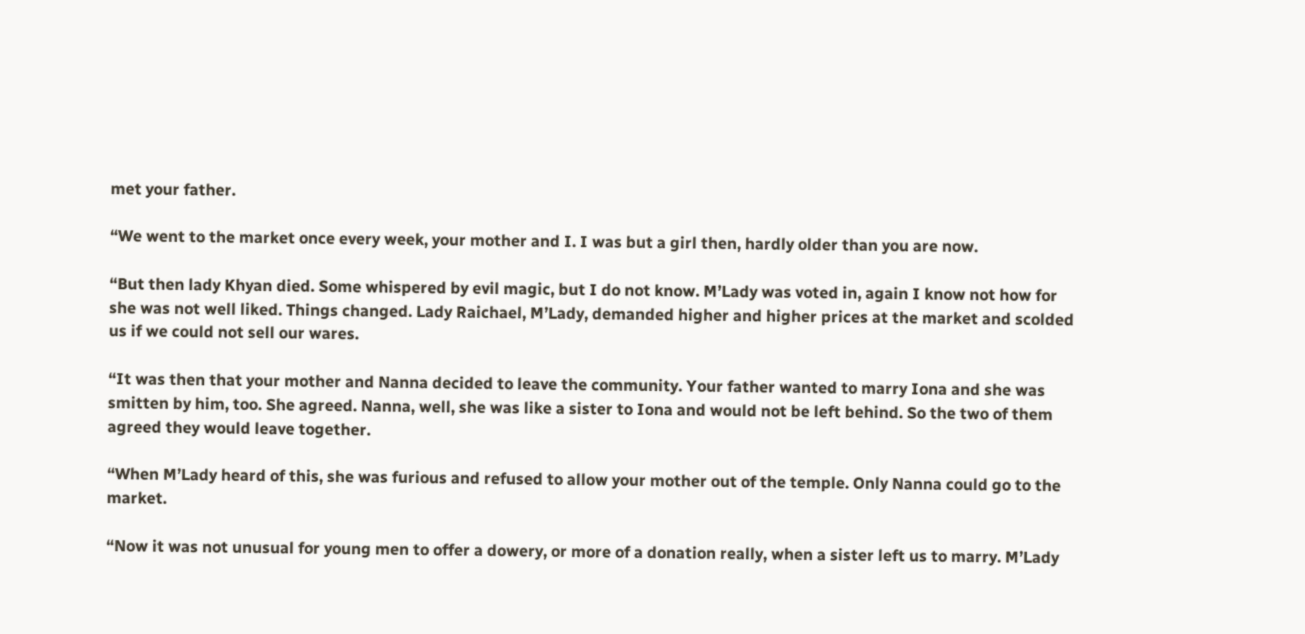met your father.

“We went to the market once every week, your mother and I. I was but a girl then, hardly older than you are now.

“But then lady Khyan died. Some whispered by evil magic, but I do not know. M’Lady was voted in, again I know not how for she was not well liked. Things changed. Lady Raichael, M’Lady, demanded higher and higher prices at the market and scolded us if we could not sell our wares.

“It was then that your mother and Nanna decided to leave the community. Your father wanted to marry Iona and she was smitten by him, too. She agreed. Nanna, well, she was like a sister to Iona and would not be left behind. So the two of them agreed they would leave together.

“When M’Lady heard of this, she was furious and refused to allow your mother out of the temple. Only Nanna could go to the market.

“Now it was not unusual for young men to offer a dowery, or more of a donation really, when a sister left us to marry. M’Lady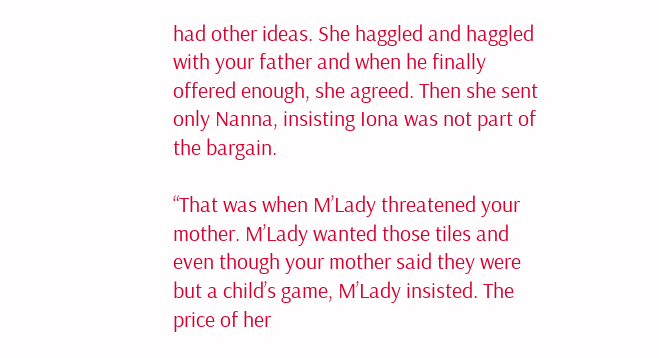had other ideas. She haggled and haggled with your father and when he finally offered enough, she agreed. Then she sent only Nanna, insisting Iona was not part of the bargain.

“That was when M’Lady threatened your mother. M’Lady wanted those tiles and even though your mother said they were but a child’s game, M’Lady insisted. The price of her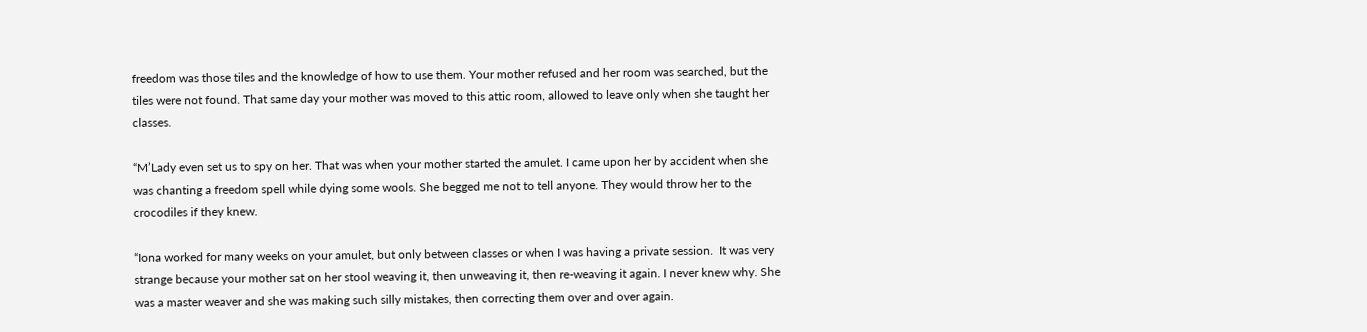freedom was those tiles and the knowledge of how to use them. Your mother refused and her room was searched, but the tiles were not found. That same day your mother was moved to this attic room, allowed to leave only when she taught her classes.

“M’Lady even set us to spy on her. That was when your mother started the amulet. I came upon her by accident when she was chanting a freedom spell while dying some wools. She begged me not to tell anyone. They would throw her to the crocodiles if they knew.

“Iona worked for many weeks on your amulet, but only between classes or when I was having a private session.  It was very strange because your mother sat on her stool weaving it, then unweaving it, then re-weaving it again. I never knew why. She was a master weaver and she was making such silly mistakes, then correcting them over and over again.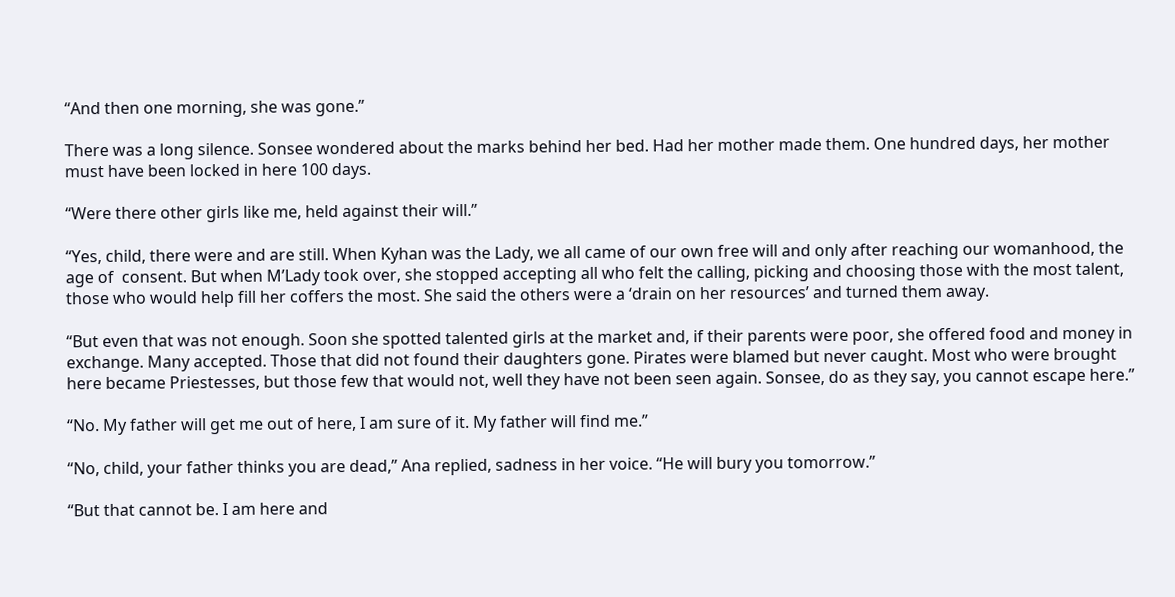“And then one morning, she was gone.”

There was a long silence. Sonsee wondered about the marks behind her bed. Had her mother made them. One hundred days, her mother must have been locked in here 100 days.

“Were there other girls like me, held against their will.”

“Yes, child, there were and are still. When Kyhan was the Lady, we all came of our own free will and only after reaching our womanhood, the age of  consent. But when M’Lady took over, she stopped accepting all who felt the calling, picking and choosing those with the most talent, those who would help fill her coffers the most. She said the others were a ‘drain on her resources’ and turned them away.

“But even that was not enough. Soon she spotted talented girls at the market and, if their parents were poor, she offered food and money in exchange. Many accepted. Those that did not found their daughters gone. Pirates were blamed but never caught. Most who were brought here became Priestesses, but those few that would not, well they have not been seen again. Sonsee, do as they say, you cannot escape here.”

“No. My father will get me out of here, I am sure of it. My father will find me.”

“No, child, your father thinks you are dead,” Ana replied, sadness in her voice. “He will bury you tomorrow.”

“But that cannot be. I am here and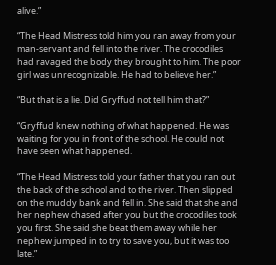alive.”

“The Head Mistress told him you ran away from your man-servant and fell into the river. The crocodiles had ravaged the body they brought to him. The poor girl was unrecognizable. He had to believe her.”

“But that is a lie. Did Gryffud not tell him that?”

“Gryffud knew nothing of what happened. He was waiting for you in front of the school. He could not have seen what happened.

“The Head Mistress told your father that you ran out the back of the school and to the river. Then slipped on the muddy bank and fell in. She said that she and her nephew chased after you but the crocodiles took you first. She said she beat them away while her nephew jumped in to try to save you, but it was too late.”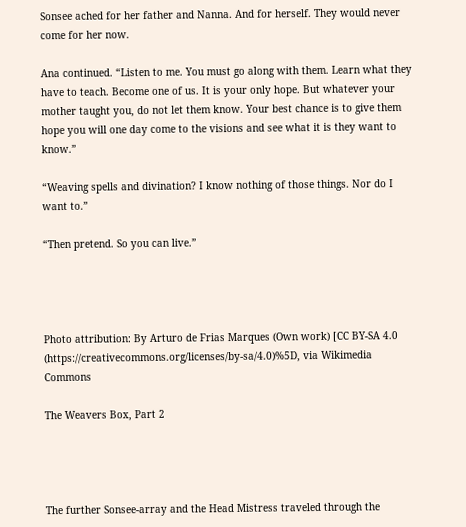Sonsee ached for her father and Nanna. And for herself. They would never come for her now.

Ana continued. “Listen to me. You must go along with them. Learn what they have to teach. Become one of us. It is your only hope. But whatever your mother taught you, do not let them know. Your best chance is to give them hope you will one day come to the visions and see what it is they want to know.”

“Weaving spells and divination? I know nothing of those things. Nor do I want to.”

“Then pretend. So you can live.”




Photo attribution: By Arturo de Frias Marques (Own work) [CC BY-SA 4.0 (https://creativecommons.org/licenses/by-sa/4.0)%5D, via Wikimedia Commons

The Weavers Box, Part 2




The further Sonsee-array and the Head Mistress traveled through the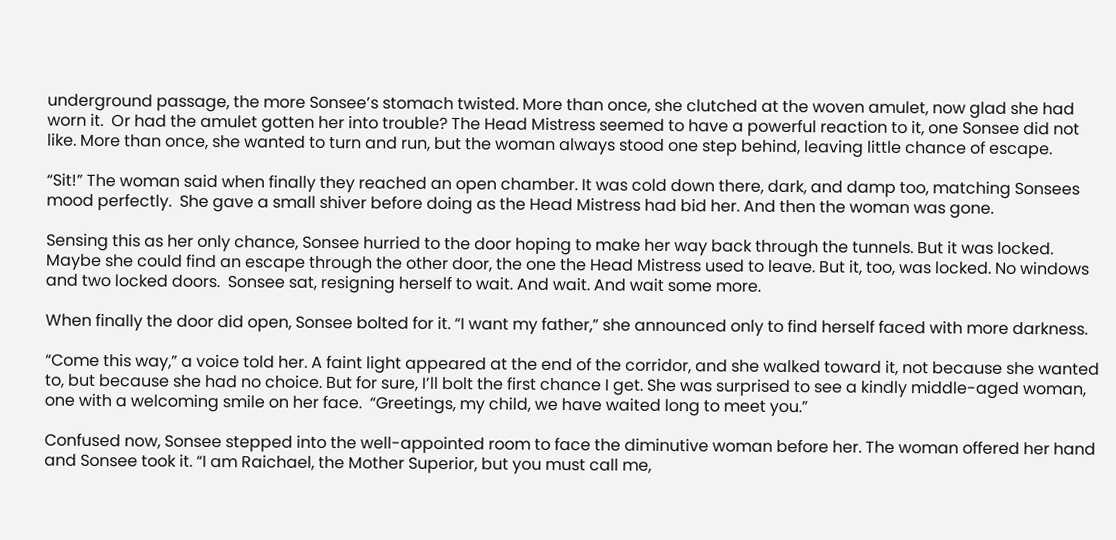underground passage, the more Sonsee’s stomach twisted. More than once, she clutched at the woven amulet, now glad she had worn it.  Or had the amulet gotten her into trouble? The Head Mistress seemed to have a powerful reaction to it, one Sonsee did not like. More than once, she wanted to turn and run, but the woman always stood one step behind, leaving little chance of escape.

“Sit!” The woman said when finally they reached an open chamber. It was cold down there, dark, and damp too, matching Sonsees mood perfectly.  She gave a small shiver before doing as the Head Mistress had bid her. And then the woman was gone.

Sensing this as her only chance, Sonsee hurried to the door hoping to make her way back through the tunnels. But it was locked. Maybe she could find an escape through the other door, the one the Head Mistress used to leave. But it, too, was locked. No windows and two locked doors.  Sonsee sat, resigning herself to wait. And wait. And wait some more.

When finally the door did open, Sonsee bolted for it. “I want my father,” she announced only to find herself faced with more darkness.

“Come this way,” a voice told her. A faint light appeared at the end of the corridor, and she walked toward it, not because she wanted to, but because she had no choice. But for sure, I’ll bolt the first chance I get. She was surprised to see a kindly middle-aged woman, one with a welcoming smile on her face.  “Greetings, my child, we have waited long to meet you.”

Confused now, Sonsee stepped into the well-appointed room to face the diminutive woman before her. The woman offered her hand and Sonsee took it. “I am Raichael, the Mother Superior, but you must call me,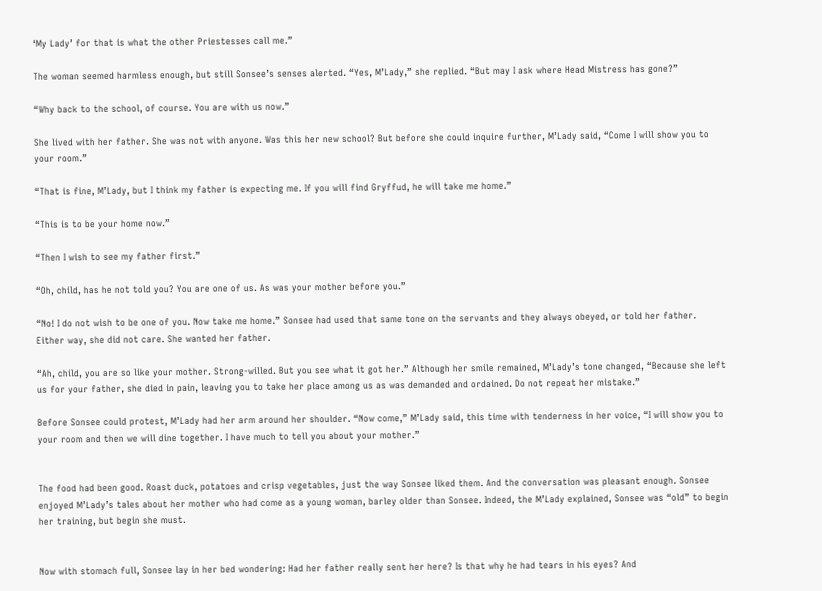‘My Lady’ for that is what the other Priestesses call me.”

The woman seemed harmless enough, but still Sonsee’s senses alerted. “Yes, M’Lady,” she replied. “But may I ask where Head Mistress has gone?”

“Why back to the school, of course. You are with us now.”

She lived with her father. She was not with anyone. Was this her new school? But before she could inquire further, M’Lady said, “Come I will show you to your room.”

“That is fine, M’Lady, but I think my father is expecting me. If you will find Gryffud, he will take me home.”

“This is to be your home now.”

“Then I wish to see my father first.”

“Oh, child, has he not told you? You are one of us. As was your mother before you.”

“No! I do not wish to be one of you. Now take me home.” Sonsee had used that same tone on the servants and they always obeyed, or told her father. Either way, she did not care. She wanted her father.

“Ah, child, you are so like your mother. Strong-willed. But you see what it got her.” Although her smile remained, M’Lady’s tone changed, “Because she left us for your father, she died in pain, leaving you to take her place among us as was demanded and ordained. Do not repeat her mistake.”

Before Sonsee could protest, M’Lady had her arm around her shoulder. “Now come,” M’Lady said, this time with tenderness in her voice, “I will show you to your room and then we will dine together. I have much to tell you about your mother.”


The food had been good. Roast duck, potatoes and crisp vegetables, just the way Sonsee liked them. And the conversation was pleasant enough. Sonsee enjoyed M’Lady’s tales about her mother who had come as a young woman, barley older than Sonsee. Indeed, the M’Lady explained, Sonsee was “old” to begin her training, but begin she must.


Now with stomach full, Sonsee lay in her bed wondering: Had her father really sent her here? Is that why he had tears in his eyes? And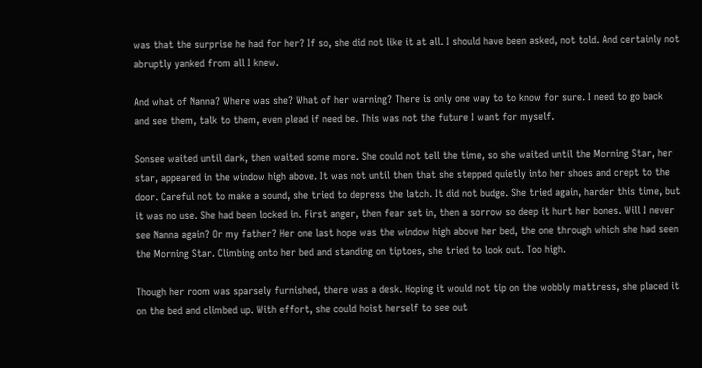was that the surprise he had for her? If so, she did not like it at all. I should have been asked, not told. And certainly not abruptly yanked from all I knew.

And what of Nanna? Where was she? What of her warning? There is only one way to to know for sure. I need to go back and see them, talk to them, even plead if need be. This was not the future I want for myself.

Sonsee waited until dark, then waited some more. She could not tell the time, so she waited until the Morning Star, her star, appeared in the window high above. It was not until then that she stepped quietly into her shoes and crept to the door. Careful not to make a sound, she tried to depress the latch. It did not budge. She tried again, harder this time, but it was no use. She had been locked in. First anger, then fear set in, then a sorrow so deep it hurt her bones. Will I never see Nanna again? Or my father? Her one last hope was the window high above her bed, the one through which she had seen the Morning Star. Climbing onto her bed and standing on tiptoes, she tried to look out. Too high.

Though her room was sparsely furnished, there was a desk. Hoping it would not tip on the wobbly mattress, she placed it on the bed and climbed up. With effort, she could hoist herself to see out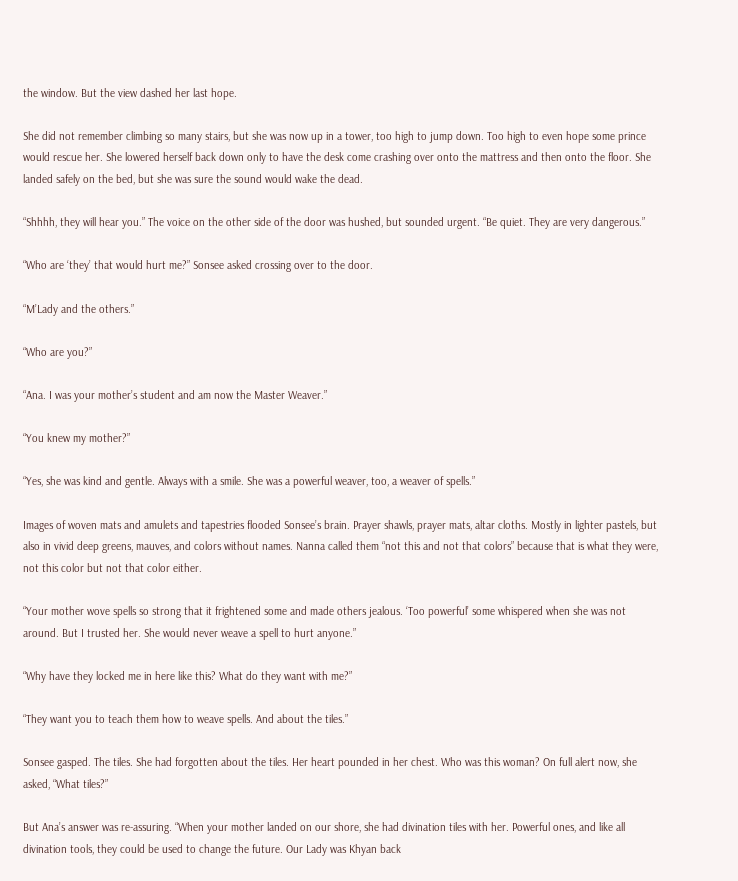the window. But the view dashed her last hope.

She did not remember climbing so many stairs, but she was now up in a tower, too high to jump down. Too high to even hope some prince would rescue her. She lowered herself back down only to have the desk come crashing over onto the mattress and then onto the floor. She landed safely on the bed, but she was sure the sound would wake the dead.

“Shhhh, they will hear you.” The voice on the other side of the door was hushed, but sounded urgent. “Be quiet. They are very dangerous.”

“Who are ‘they’ that would hurt me?” Sonsee asked crossing over to the door.

“M’Lady and the others.”

“Who are you?”

“Ana. I was your mother’s student and am now the Master Weaver.”

“You knew my mother?”

“Yes, she was kind and gentle. Always with a smile. She was a powerful weaver, too, a weaver of spells.”

Images of woven mats and amulets and tapestries flooded Sonsee’s brain. Prayer shawls, prayer mats, altar cloths. Mostly in lighter pastels, but also in vivid deep greens, mauves, and colors without names. Nanna called them “not this and not that colors” because that is what they were, not this color but not that color either.

“Your mother wove spells so strong that it frightened some and made others jealous. ‘Too powerful’ some whispered when she was not around. But I trusted her. She would never weave a spell to hurt anyone.”

“Why have they locked me in here like this? What do they want with me?”

“They want you to teach them how to weave spells. And about the tiles.”

Sonsee gasped. The tiles. She had forgotten about the tiles. Her heart pounded in her chest. Who was this woman? On full alert now, she asked, “What tiles?”

But Ana’s answer was re-assuring. “When your mother landed on our shore, she had divination tiles with her. Powerful ones, and like all divination tools, they could be used to change the future. Our Lady was Khyan back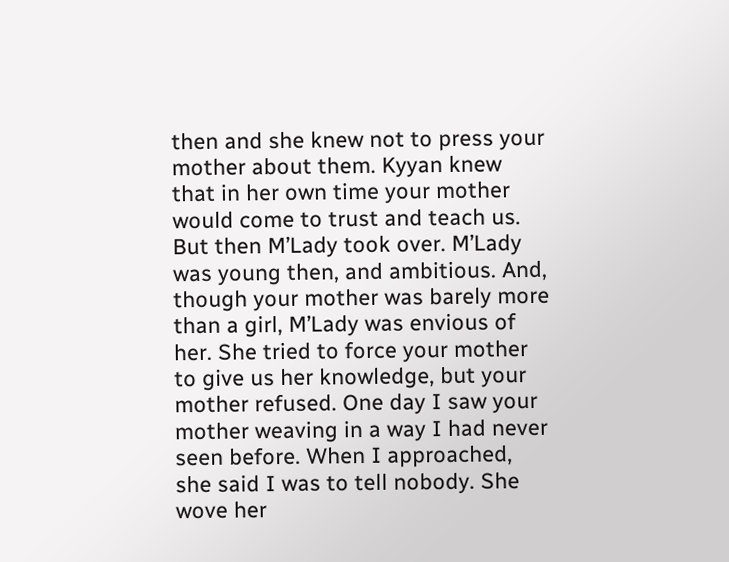then and she knew not to press your mother about them. Kyyan knew that in her own time your mother would come to trust and teach us. But then M’Lady took over. M’Lady was young then, and ambitious. And, though your mother was barely more than a girl, M’Lady was envious of her. She tried to force your mother to give us her knowledge, but your mother refused. One day I saw your mother weaving in a way I had never seen before. When I approached, she said I was to tell nobody. She wove her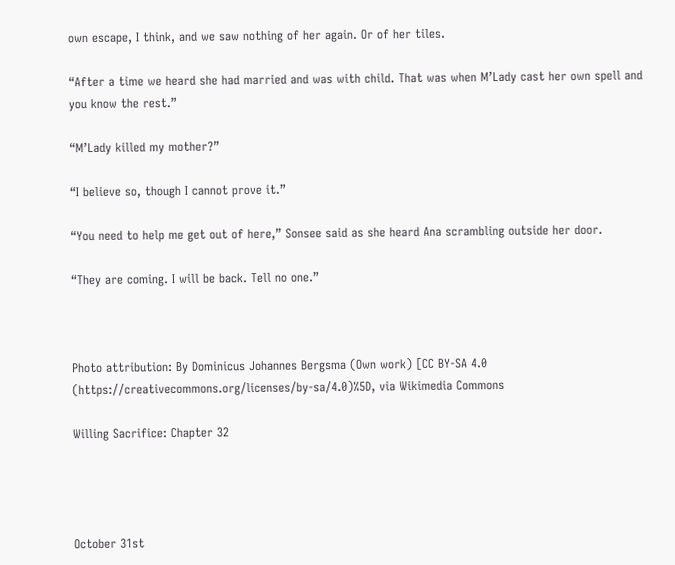own escape, I think, and we saw nothing of her again. Or of her tiles.

“After a time we heard she had married and was with child. That was when M’Lady cast her own spell and you know the rest.”

“M’Lady killed my mother?”

“I believe so, though I cannot prove it.”

“You need to help me get out of here,” Sonsee said as she heard Ana scrambling outside her door.

“They are coming. I will be back. Tell no one.”



Photo attribution: By Dominicus Johannes Bergsma (Own work) [CC BY-SA 4.0 (https://creativecommons.org/licenses/by-sa/4.0)%5D, via Wikimedia Commons

Willing Sacrifice: Chapter 32




October 31st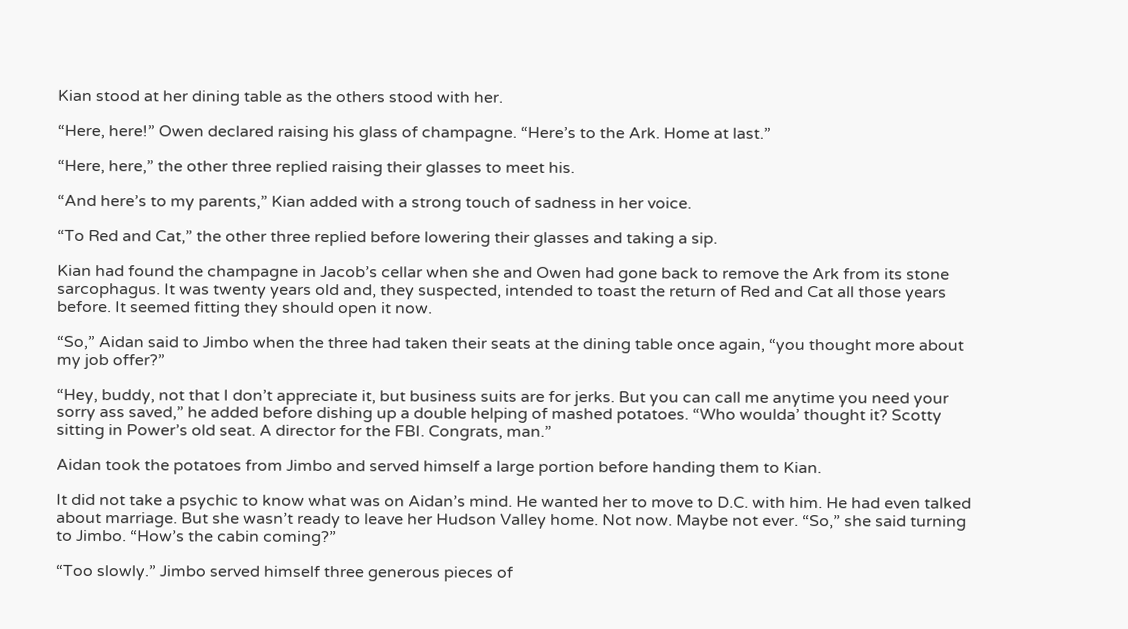Kian stood at her dining table as the others stood with her.

“Here, here!” Owen declared raising his glass of champagne. “Here’s to the Ark. Home at last.”

“Here, here,” the other three replied raising their glasses to meet his.

“And here’s to my parents,” Kian added with a strong touch of sadness in her voice.

“To Red and Cat,” the other three replied before lowering their glasses and taking a sip.

Kian had found the champagne in Jacob’s cellar when she and Owen had gone back to remove the Ark from its stone sarcophagus. It was twenty years old and, they suspected, intended to toast the return of Red and Cat all those years before. It seemed fitting they should open it now.

“So,” Aidan said to Jimbo when the three had taken their seats at the dining table once again, “you thought more about my job offer?”

“Hey, buddy, not that I don’t appreciate it, but business suits are for jerks. But you can call me anytime you need your sorry ass saved,” he added before dishing up a double helping of mashed potatoes. “Who woulda’ thought it? Scotty sitting in Power’s old seat. A director for the FBI. Congrats, man.”

Aidan took the potatoes from Jimbo and served himself a large portion before handing them to Kian.

It did not take a psychic to know what was on Aidan’s mind. He wanted her to move to D.C. with him. He had even talked about marriage. But she wasn’t ready to leave her Hudson Valley home. Not now. Maybe not ever. “So,” she said turning to Jimbo. “How’s the cabin coming?”

“Too slowly.” Jimbo served himself three generous pieces of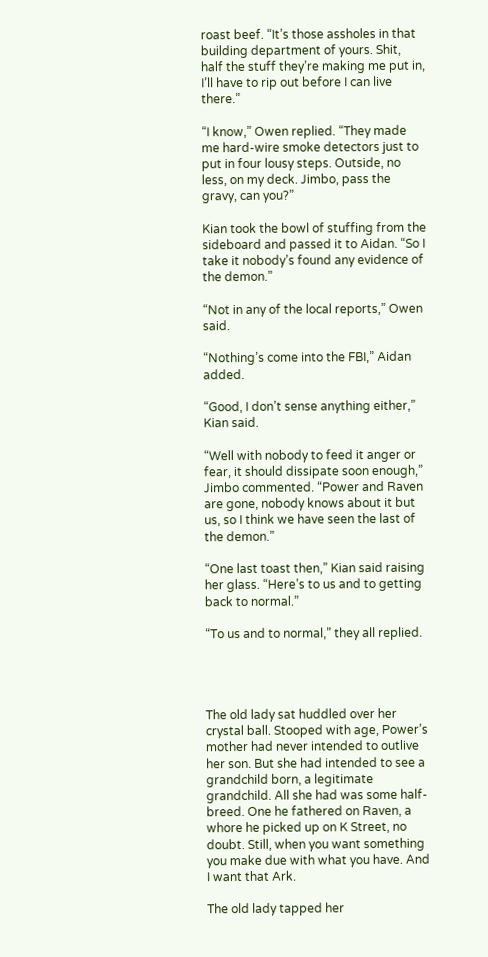roast beef. “It’s those assholes in that building department of yours. Shit, half the stuff they’re making me put in, I’ll have to rip out before I can live there.”

“I know,” Owen replied. “They made me hard-wire smoke detectors just to put in four lousy steps. Outside, no less, on my deck. Jimbo, pass the gravy, can you?”

Kian took the bowl of stuffing from the sideboard and passed it to Aidan. “So I take it nobody’s found any evidence of the demon.”

“Not in any of the local reports,” Owen said.

“Nothing’s come into the FBI,” Aidan added.

“Good, I don’t sense anything either,” Kian said.

“Well with nobody to feed it anger or fear, it should dissipate soon enough,” Jimbo commented. “Power and Raven are gone, nobody knows about it but us, so I think we have seen the last of the demon.”

“One last toast then,” Kian said raising her glass. “Here’s to us and to getting back to normal.”

“To us and to normal,” they all replied.




The old lady sat huddled over her crystal ball. Stooped with age, Power’s mother had never intended to outlive her son. But she had intended to see a grandchild born, a legitimate grandchild. All she had was some half-breed. One he fathered on Raven, a whore he picked up on K Street, no doubt. Still, when you want something you make due with what you have. And I want that Ark.

The old lady tapped her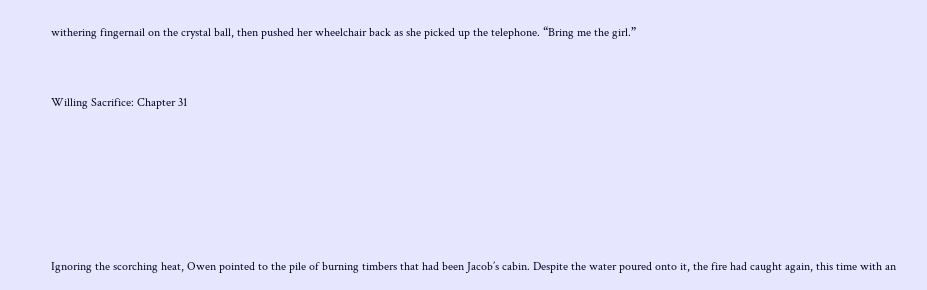withering fingernail on the crystal ball, then pushed her wheelchair back as she picked up the telephone. “Bring me the girl.”


Willing Sacrifice: Chapter 31






Ignoring the scorching heat, Owen pointed to the pile of burning timbers that had been Jacob’s cabin. Despite the water poured onto it, the fire had caught again, this time with an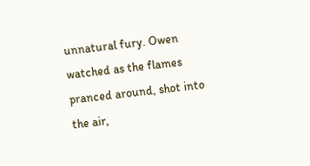unnatural fury. Owen watched as the flames pranced around, shot into the air,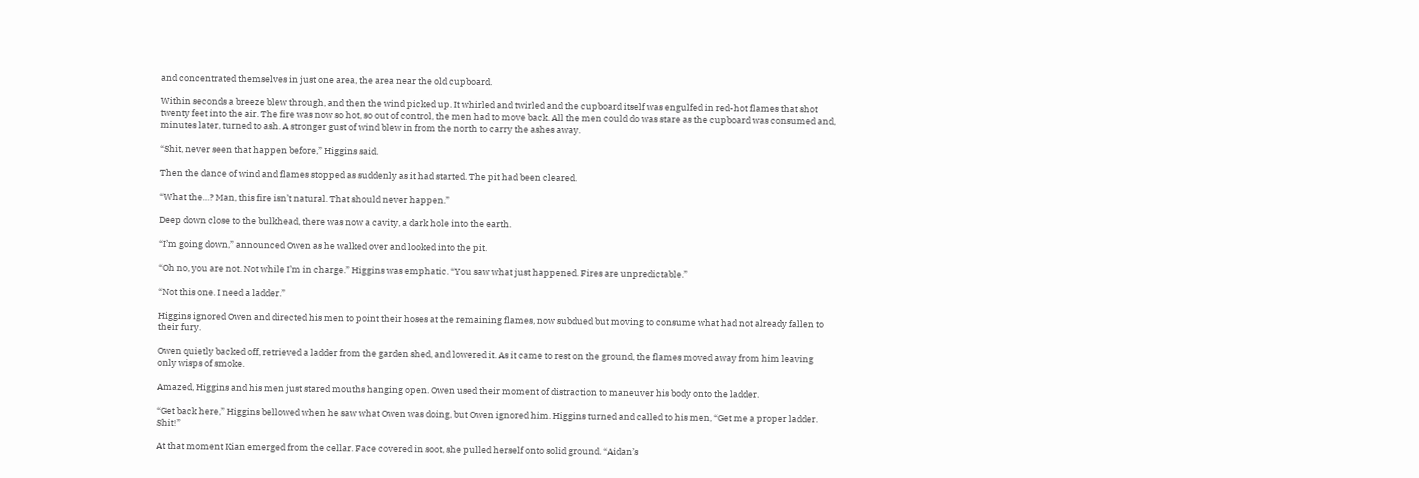and concentrated themselves in just one area, the area near the old cupboard.

Within seconds a breeze blew through, and then the wind picked up. It whirled and twirled and the cupboard itself was engulfed in red-hot flames that shot twenty feet into the air. The fire was now so hot, so out of control, the men had to move back. All the men could do was stare as the cupboard was consumed and, minutes later, turned to ash. A stronger gust of wind blew in from the north to carry the ashes away.

“Shit, never seen that happen before,” Higgins said.

Then the dance of wind and flames stopped as suddenly as it had started. The pit had been cleared.

“What the…? Man, this fire isn’t natural. That should never happen.”

Deep down close to the bulkhead, there was now a cavity, a dark hole into the earth.

“I’m going down,” announced Owen as he walked over and looked into the pit.

“Oh no, you are not. Not while I’m in charge.” Higgins was emphatic. “You saw what just happened. Fires are unpredictable.”

“Not this one. I need a ladder.”

Higgins ignored Owen and directed his men to point their hoses at the remaining flames, now subdued but moving to consume what had not already fallen to their fury.

Owen quietly backed off, retrieved a ladder from the garden shed, and lowered it. As it came to rest on the ground, the flames moved away from him leaving only wisps of smoke.

Amazed, Higgins and his men just stared mouths hanging open. Owen used their moment of distraction to maneuver his body onto the ladder.

“Get back here,” Higgins bellowed when he saw what Owen was doing, but Owen ignored him. Higgins turned and called to his men, “Get me a proper ladder. Shit!”

At that moment Kian emerged from the cellar. Face covered in soot, she pulled herself onto solid ground. “Aidan’s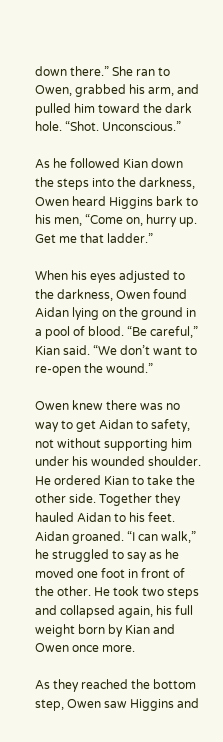down there.” She ran to Owen, grabbed his arm, and pulled him toward the dark hole. “Shot. Unconscious.”

As he followed Kian down the steps into the darkness, Owen heard Higgins bark to his men, “Come on, hurry up. Get me that ladder.”

When his eyes adjusted to the darkness, Owen found Aidan lying on the ground in a pool of blood. “Be careful,” Kian said. “We don’t want to re-open the wound.”

Owen knew there was no way to get Aidan to safety, not without supporting him under his wounded shoulder. He ordered Kian to take the other side. Together they hauled Aidan to his feet. Aidan groaned. “I can walk,” he struggled to say as he moved one foot in front of the other. He took two steps and collapsed again, his full weight born by Kian and Owen once more.

As they reached the bottom step, Owen saw Higgins and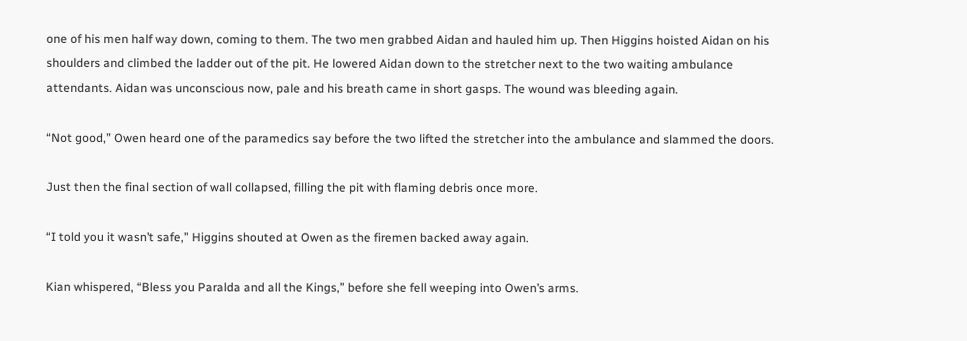one of his men half way down, coming to them. The two men grabbed Aidan and hauled him up. Then Higgins hoisted Aidan on his shoulders and climbed the ladder out of the pit. He lowered Aidan down to the stretcher next to the two waiting ambulance attendants. Aidan was unconscious now, pale and his breath came in short gasps. The wound was bleeding again.

“Not good,” Owen heard one of the paramedics say before the two lifted the stretcher into the ambulance and slammed the doors.

Just then the final section of wall collapsed, filling the pit with flaming debris once more.

“I told you it wasn’t safe,” Higgins shouted at Owen as the firemen backed away again.

Kian whispered, “Bless you Paralda and all the Kings,” before she fell weeping into Owen’s arms.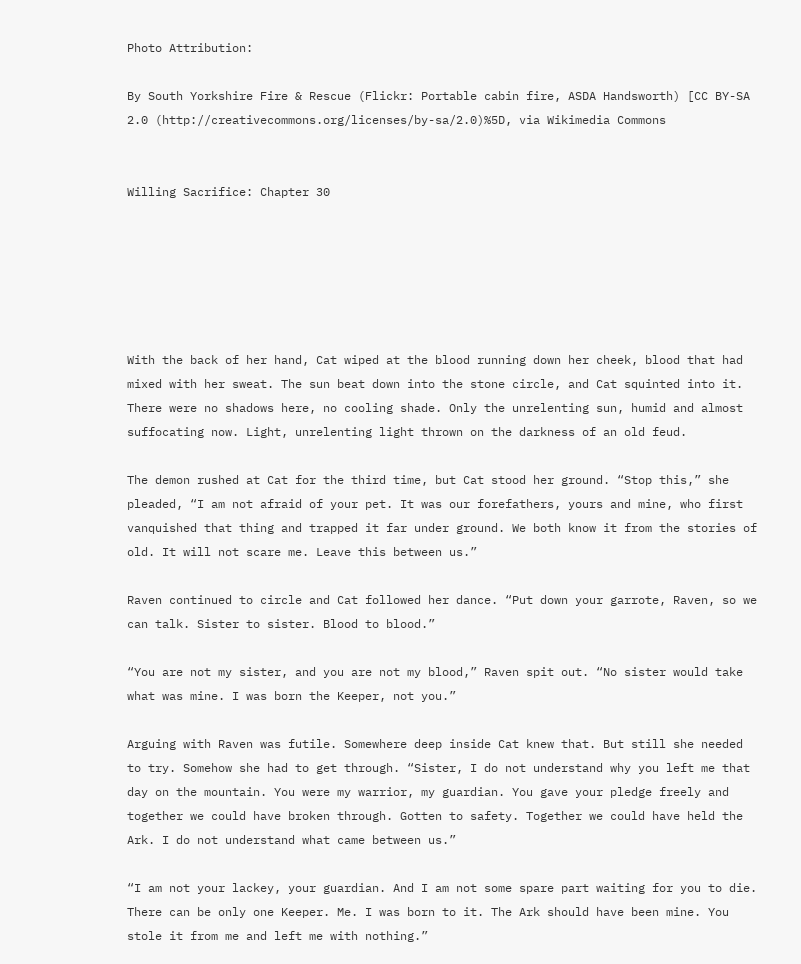Photo Attribution:

By South Yorkshire Fire & Rescue (Flickr: Portable cabin fire, ASDA Handsworth) [CC BY-SA 2.0 (http://creativecommons.org/licenses/by-sa/2.0)%5D, via Wikimedia Commons


Willing Sacrifice: Chapter 30






With the back of her hand, Cat wiped at the blood running down her cheek, blood that had mixed with her sweat. The sun beat down into the stone circle, and Cat squinted into it. There were no shadows here, no cooling shade. Only the unrelenting sun, humid and almost suffocating now. Light, unrelenting light thrown on the darkness of an old feud.

The demon rushed at Cat for the third time, but Cat stood her ground. “Stop this,” she pleaded, “I am not afraid of your pet. It was our forefathers, yours and mine, who first vanquished that thing and trapped it far under ground. We both know it from the stories of old. It will not scare me. Leave this between us.”

Raven continued to circle and Cat followed her dance. “Put down your garrote, Raven, so we can talk. Sister to sister. Blood to blood.”

“You are not my sister, and you are not my blood,” Raven spit out. “No sister would take what was mine. I was born the Keeper, not you.”

Arguing with Raven was futile. Somewhere deep inside Cat knew that. But still she needed to try. Somehow she had to get through. “Sister, I do not understand why you left me that day on the mountain. You were my warrior, my guardian. You gave your pledge freely and together we could have broken through. Gotten to safety. Together we could have held the Ark. I do not understand what came between us.”

“I am not your lackey, your guardian. And I am not some spare part waiting for you to die. There can be only one Keeper. Me. I was born to it. The Ark should have been mine. You stole it from me and left me with nothing.”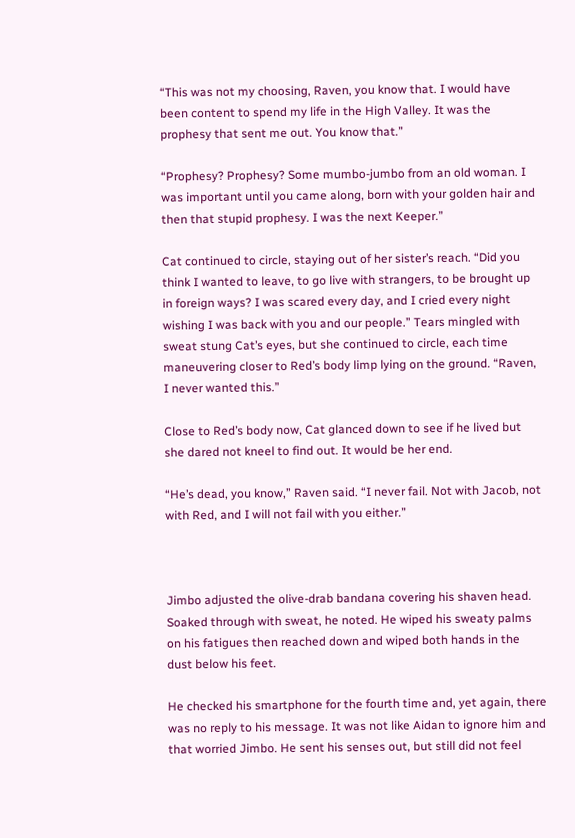“This was not my choosing, Raven, you know that. I would have been content to spend my life in the High Valley. It was the prophesy that sent me out. You know that.”

“Prophesy? Prophesy? Some mumbo-jumbo from an old woman. I was important until you came along, born with your golden hair and then that stupid prophesy. I was the next Keeper.”

Cat continued to circle, staying out of her sister’s reach. “Did you think I wanted to leave, to go live with strangers, to be brought up in foreign ways? I was scared every day, and I cried every night wishing I was back with you and our people.” Tears mingled with sweat stung Cat’s eyes, but she continued to circle, each time maneuvering closer to Red’s body limp lying on the ground. “Raven, I never wanted this.”

Close to Red’s body now, Cat glanced down to see if he lived but she dared not kneel to find out. It would be her end.

“He’s dead, you know,” Raven said. “I never fail. Not with Jacob, not with Red, and I will not fail with you either.”



Jimbo adjusted the olive-drab bandana covering his shaven head. Soaked through with sweat, he noted. He wiped his sweaty palms on his fatigues then reached down and wiped both hands in the dust below his feet.

He checked his smartphone for the fourth time and, yet again, there was no reply to his message. It was not like Aidan to ignore him and that worried Jimbo. He sent his senses out, but still did not feel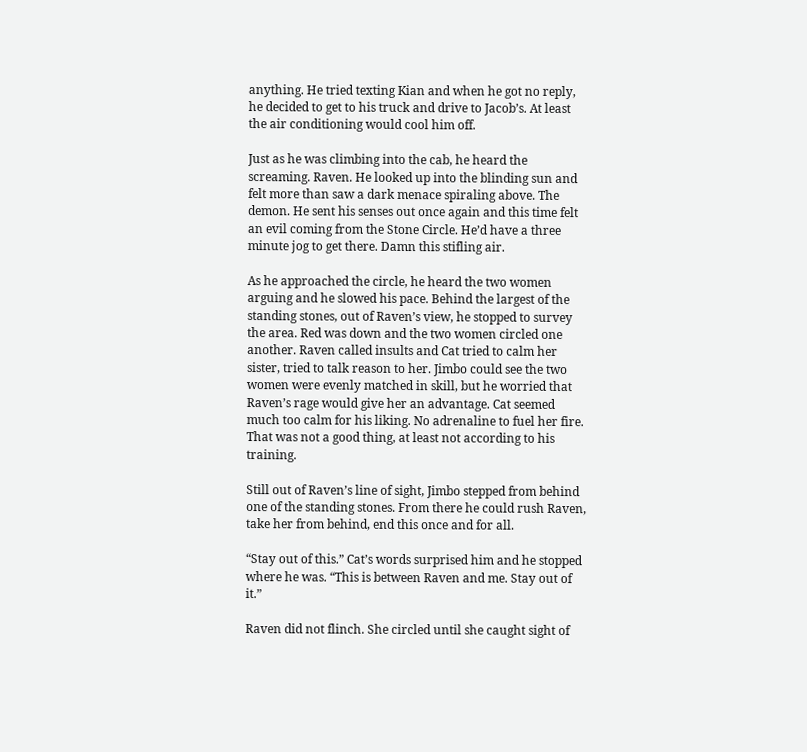anything. He tried texting Kian and when he got no reply, he decided to get to his truck and drive to Jacob’s. At least the air conditioning would cool him off.

Just as he was climbing into the cab, he heard the screaming. Raven. He looked up into the blinding sun and felt more than saw a dark menace spiraling above. The demon. He sent his senses out once again and this time felt an evil coming from the Stone Circle. He’d have a three minute jog to get there. Damn this stifling air.

As he approached the circle, he heard the two women arguing and he slowed his pace. Behind the largest of the standing stones, out of Raven’s view, he stopped to survey the area. Red was down and the two women circled one another. Raven called insults and Cat tried to calm her sister, tried to talk reason to her. Jimbo could see the two women were evenly matched in skill, but he worried that Raven’s rage would give her an advantage. Cat seemed much too calm for his liking. No adrenaline to fuel her fire. That was not a good thing, at least not according to his training.

Still out of Raven’s line of sight, Jimbo stepped from behind one of the standing stones. From there he could rush Raven, take her from behind, end this once and for all.

“Stay out of this.” Cat’s words surprised him and he stopped where he was. “This is between Raven and me. Stay out of it.”

Raven did not flinch. She circled until she caught sight of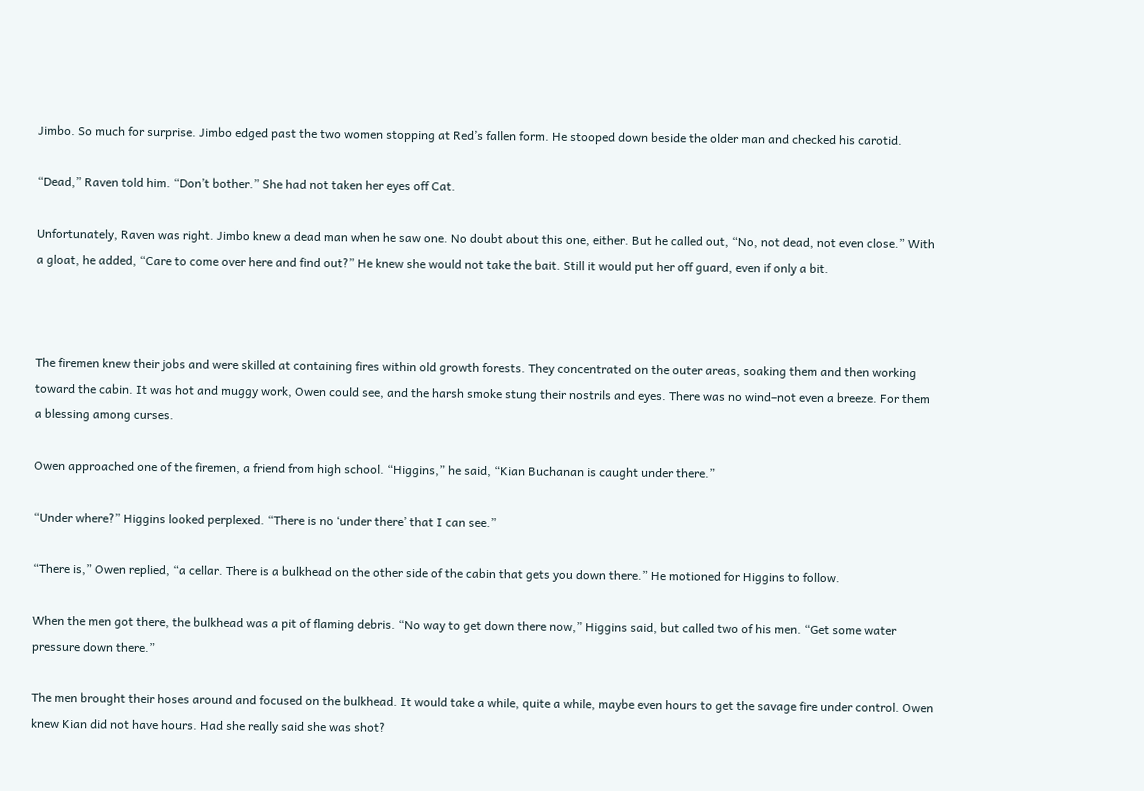Jimbo. So much for surprise. Jimbo edged past the two women stopping at Red’s fallen form. He stooped down beside the older man and checked his carotid.

“Dead,” Raven told him. “Don’t bother.” She had not taken her eyes off Cat.

Unfortunately, Raven was right. Jimbo knew a dead man when he saw one. No doubt about this one, either. But he called out, “No, not dead, not even close.” With a gloat, he added, “Care to come over here and find out?” He knew she would not take the bait. Still it would put her off guard, even if only a bit.



The firemen knew their jobs and were skilled at containing fires within old growth forests. They concentrated on the outer areas, soaking them and then working toward the cabin. It was hot and muggy work, Owen could see, and the harsh smoke stung their nostrils and eyes. There was no wind–not even a breeze. For them a blessing among curses.

Owen approached one of the firemen, a friend from high school. “Higgins,” he said, “Kian Buchanan is caught under there.”

“Under where?” Higgins looked perplexed. “There is no ‘under there’ that I can see.”

“There is,” Owen replied, “a cellar. There is a bulkhead on the other side of the cabin that gets you down there.” He motioned for Higgins to follow.

When the men got there, the bulkhead was a pit of flaming debris. “No way to get down there now,” Higgins said, but called two of his men. “Get some water pressure down there.”

The men brought their hoses around and focused on the bulkhead. It would take a while, quite a while, maybe even hours to get the savage fire under control. Owen knew Kian did not have hours. Had she really said she was shot?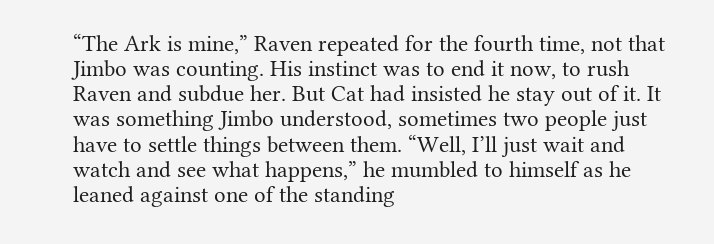“The Ark is mine,” Raven repeated for the fourth time, not that Jimbo was counting. His instinct was to end it now, to rush Raven and subdue her. But Cat had insisted he stay out of it. It was something Jimbo understood, sometimes two people just have to settle things between them. “Well, I’ll just wait and watch and see what happens,” he mumbled to himself as he leaned against one of the standing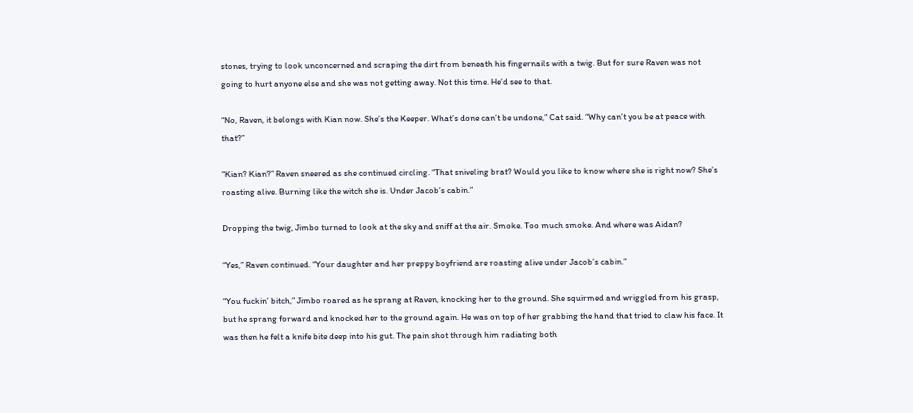stones, trying to look unconcerned and scraping the dirt from beneath his fingernails with a twig. But for sure Raven was not going to hurt anyone else and she was not getting away. Not this time. He’d see to that.

“No, Raven, it belongs with Kian now. She’s the Keeper. What’s done can’t be undone,” Cat said. “Why can’t you be at peace with that?”

“Kian? Kian?” Raven sneered as she continued circling. “That sniveling brat? Would you like to know where she is right now? She’s roasting alive. Burning like the witch she is. Under Jacob’s cabin.”

Dropping the twig, Jimbo turned to look at the sky and sniff at the air. Smoke. Too much smoke. And where was Aidan?

“Yes,” Raven continued. “Your daughter and her preppy boyfriend are roasting alive under Jacob’s cabin.”

“You fuckin’ bitch,” Jimbo roared as he sprang at Raven, knocking her to the ground. She squirmed and wriggled from his grasp, but he sprang forward and knocked her to the ground again. He was on top of her grabbing the hand that tried to claw his face. It was then he felt a knife bite deep into his gut. The pain shot through him radiating both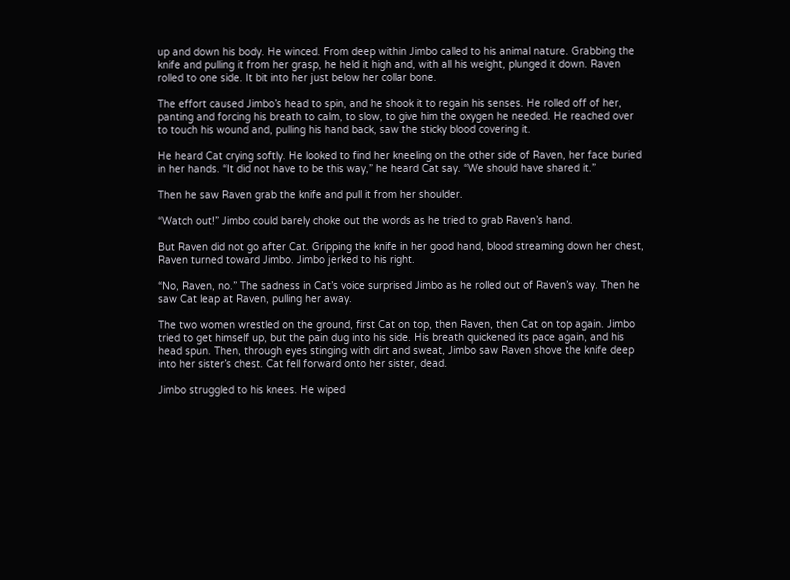up and down his body. He winced. From deep within Jimbo called to his animal nature. Grabbing the knife and pulling it from her grasp, he held it high and, with all his weight, plunged it down. Raven rolled to one side. It bit into her just below her collar bone.

The effort caused Jimbo’s head to spin, and he shook it to regain his senses. He rolled off of her, panting and forcing his breath to calm, to slow, to give him the oxygen he needed. He reached over to touch his wound and, pulling his hand back, saw the sticky blood covering it.

He heard Cat crying softly. He looked to find her kneeling on the other side of Raven, her face buried in her hands. “It did not have to be this way,” he heard Cat say. “We should have shared it.”

Then he saw Raven grab the knife and pull it from her shoulder.

“Watch out!” Jimbo could barely choke out the words as he tried to grab Raven’s hand.

But Raven did not go after Cat. Gripping the knife in her good hand, blood streaming down her chest, Raven turned toward Jimbo. Jimbo jerked to his right.

“No, Raven, no.” The sadness in Cat’s voice surprised Jimbo as he rolled out of Raven’s way. Then he saw Cat leap at Raven, pulling her away.

The two women wrestled on the ground, first Cat on top, then Raven, then Cat on top again. Jimbo tried to get himself up, but the pain dug into his side. His breath quickened its pace again, and his head spun. Then, through eyes stinging with dirt and sweat, Jimbo saw Raven shove the knife deep into her sister’s chest. Cat fell forward onto her sister, dead.

Jimbo struggled to his knees. He wiped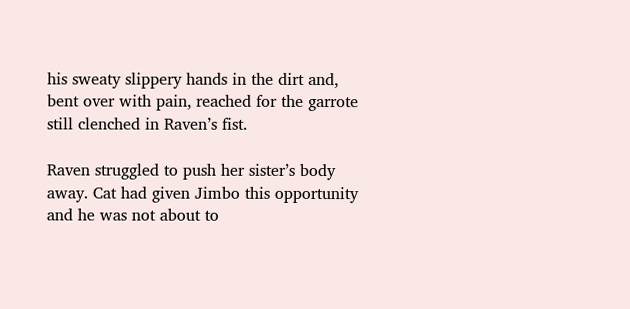his sweaty slippery hands in the dirt and, bent over with pain, reached for the garrote still clenched in Raven’s fist.

Raven struggled to push her sister’s body away. Cat had given Jimbo this opportunity and he was not about to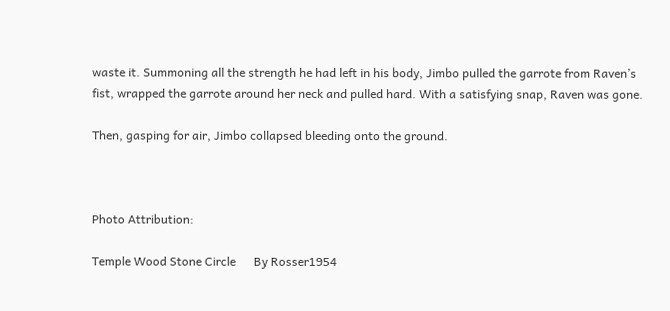waste it. Summoning all the strength he had left in his body, Jimbo pulled the garrote from Raven’s fist, wrapped the garrote around her neck and pulled hard. With a satisfying snap, Raven was gone.

Then, gasping for air, Jimbo collapsed bleeding onto the ground.



Photo Attribution:

Temple Wood Stone Circle      By Rosser1954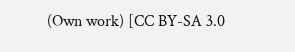(Own work) [CC BY-SA 3.0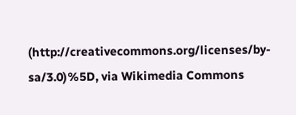(http://creativecommons.org/licenses/by-sa/3.0)%5D, via Wikimedia Commons